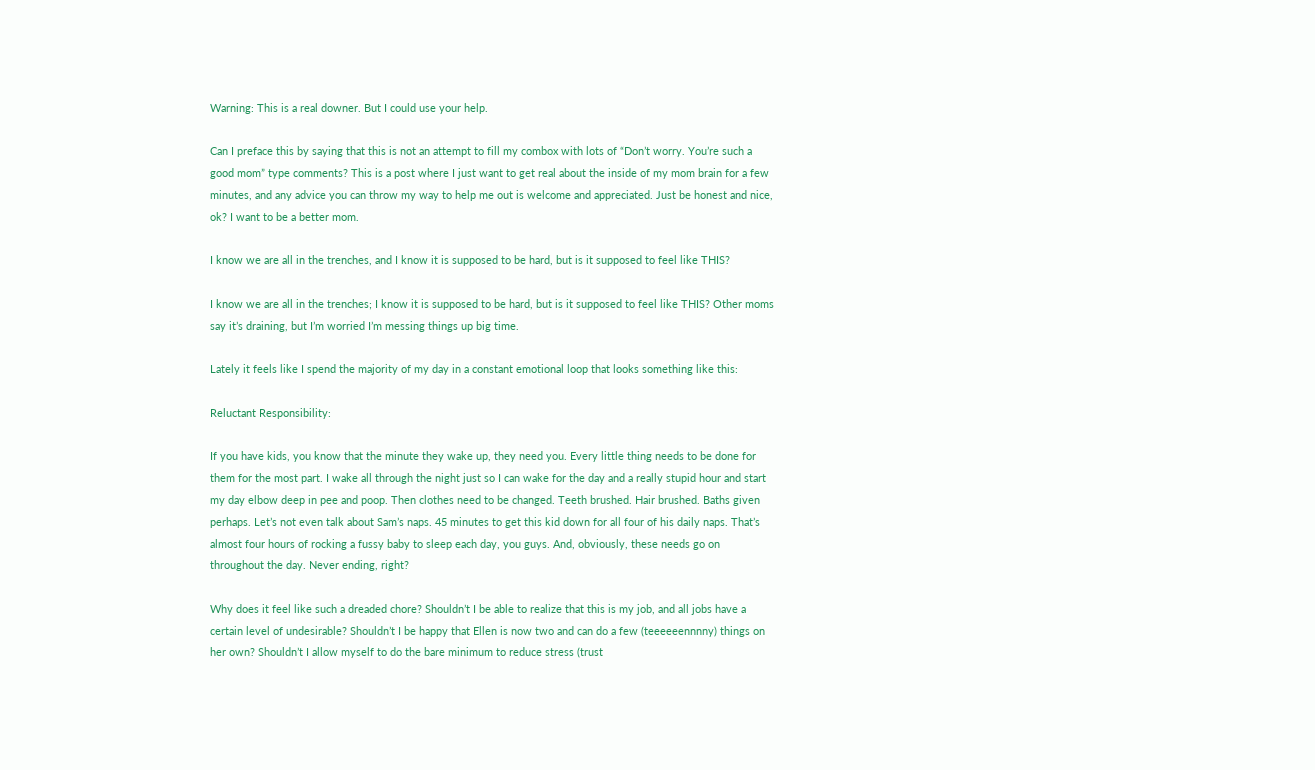Warning: This is a real downer. But I could use your help.

Can I preface this by saying that this is not an attempt to fill my combox with lots of “Don’t worry. You’re such a good mom” type comments? This is a post where I just want to get real about the inside of my mom brain for a few minutes, and any advice you can throw my way to help me out is welcome and appreciated. Just be honest and nice, ok? I want to be a better mom.

I know we are all in the trenches, and I know it is supposed to be hard, but is it supposed to feel like THIS?

I know we are all in the trenches; I know it is supposed to be hard, but is it supposed to feel like THIS? Other moms say it’s draining, but I’m worried I’m messing things up big time.

Lately it feels like I spend the majority of my day in a constant emotional loop that looks something like this:

Reluctant Responsibility:

If you have kids, you know that the minute they wake up, they need you. Every little thing needs to be done for them for the most part. I wake all through the night just so I can wake for the day and a really stupid hour and start my day elbow deep in pee and poop. Then clothes need to be changed. Teeth brushed. Hair brushed. Baths given perhaps. Let’s not even talk about Sam’s naps. 45 minutes to get this kid down for all four of his daily naps. That’s almost four hours of rocking a fussy baby to sleep each day, you guys. And, obviously, these needs go on throughout the day. Never ending, right?

Why does it feel like such a dreaded chore? Shouldn’t I be able to realize that this is my job, and all jobs have a certain level of undesirable? Shouldn’t I be happy that Ellen is now two and can do a few (teeeeeennnny) things on her own? Shouldn’t I allow myself to do the bare minimum to reduce stress (trust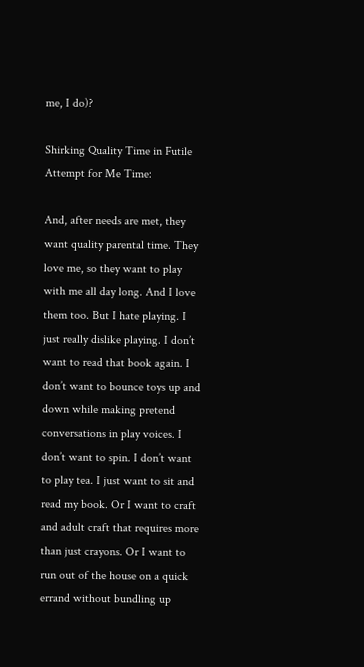me, I do)?

Shirking Quality Time in Futile Attempt for Me Time:

And, after needs are met, they want quality parental time. They love me, so they want to play with me all day long. And I love them too. But I hate playing. I just really dislike playing. I don’t want to read that book again. I don’t want to bounce toys up and down while making pretend conversations in play voices. I don’t want to spin. I don’t want to play tea. I just want to sit and read my book. Or I want to craft and adult craft that requires more than just crayons. Or I want to run out of the house on a quick errand without bundling up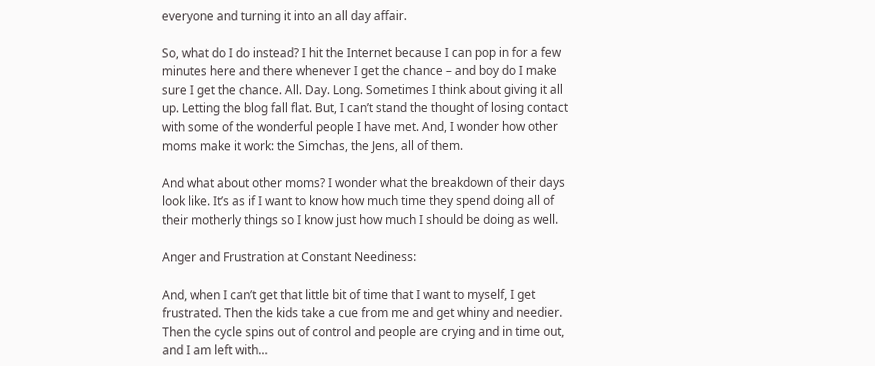everyone and turning it into an all day affair.

So, what do I do instead? I hit the Internet because I can pop in for a few minutes here and there whenever I get the chance – and boy do I make sure I get the chance. All. Day. Long. Sometimes I think about giving it all up. Letting the blog fall flat. But, I can’t stand the thought of losing contact with some of the wonderful people I have met. And, I wonder how other moms make it work: the Simchas, the Jens, all of them.

And what about other moms? I wonder what the breakdown of their days look like. It’s as if I want to know how much time they spend doing all of their motherly things so I know just how much I should be doing as well.

Anger and Frustration at Constant Neediness:

And, when I can’t get that little bit of time that I want to myself, I get frustrated. Then the kids take a cue from me and get whiny and needier. Then the cycle spins out of control and people are crying and in time out, and I am left with…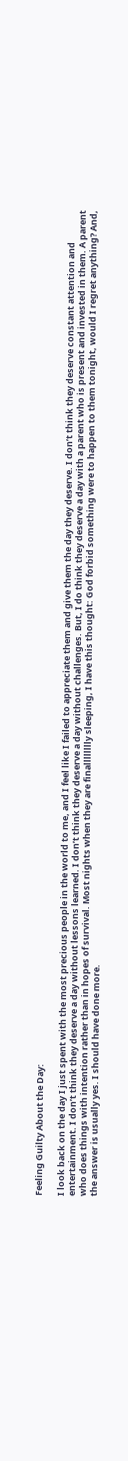Feeling Guilty About the Day:

I look back on the day I just spent with the most precious people in the world to me, and I feel like I failed to appreciate them and give them the day they deserve. I don’t think they deserve constant attention and entertainment. I don’t think they deserve a day without lessons learned. I don’t think they deserve a day without challenges. But, I do think they deserve a day with a parent who is present and invested in them. A parent who does things with intention rather than in hopes of survival. Most nights when they are finalllllllly sleeping, I have this thought: God forbid something were to happen to them tonight, would I regret anything? And, the answer is usually yes. I should have done more.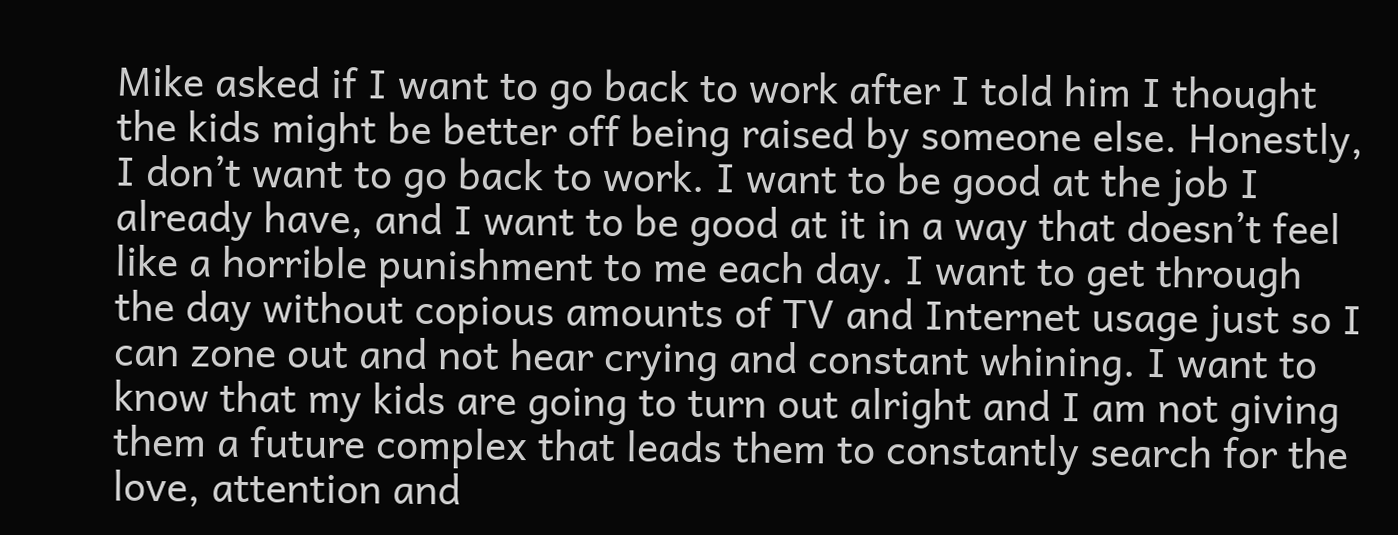Mike asked if I want to go back to work after I told him I thought the kids might be better off being raised by someone else. Honestly, I don’t want to go back to work. I want to be good at the job I already have, and I want to be good at it in a way that doesn’t feel like a horrible punishment to me each day. I want to get through the day without copious amounts of TV and Internet usage just so I can zone out and not hear crying and constant whining. I want to know that my kids are going to turn out alright and I am not giving them a future complex that leads them to constantly search for the love, attention and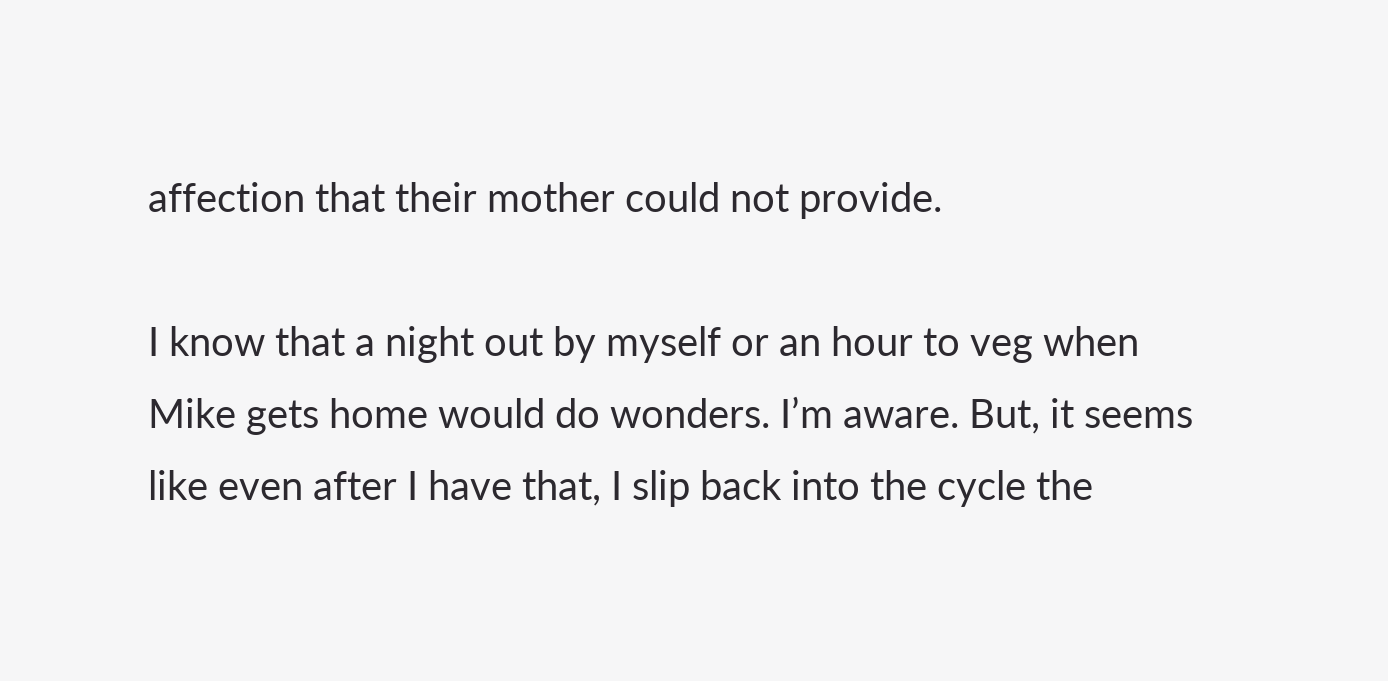affection that their mother could not provide.

I know that a night out by myself or an hour to veg when Mike gets home would do wonders. I’m aware. But, it seems like even after I have that, I slip back into the cycle the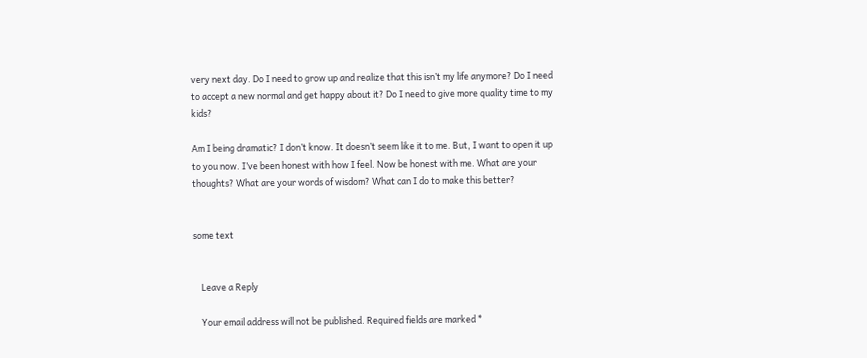very next day. Do I need to grow up and realize that this isn’t my life anymore? Do I need to accept a new normal and get happy about it? Do I need to give more quality time to my kids?

Am I being dramatic? I don’t know. It doesn’t seem like it to me. But, I want to open it up to you now. I’ve been honest with how I feel. Now be honest with me. What are your thoughts? What are your words of wisdom? What can I do to make this better?


some text


    Leave a Reply

    Your email address will not be published. Required fields are marked *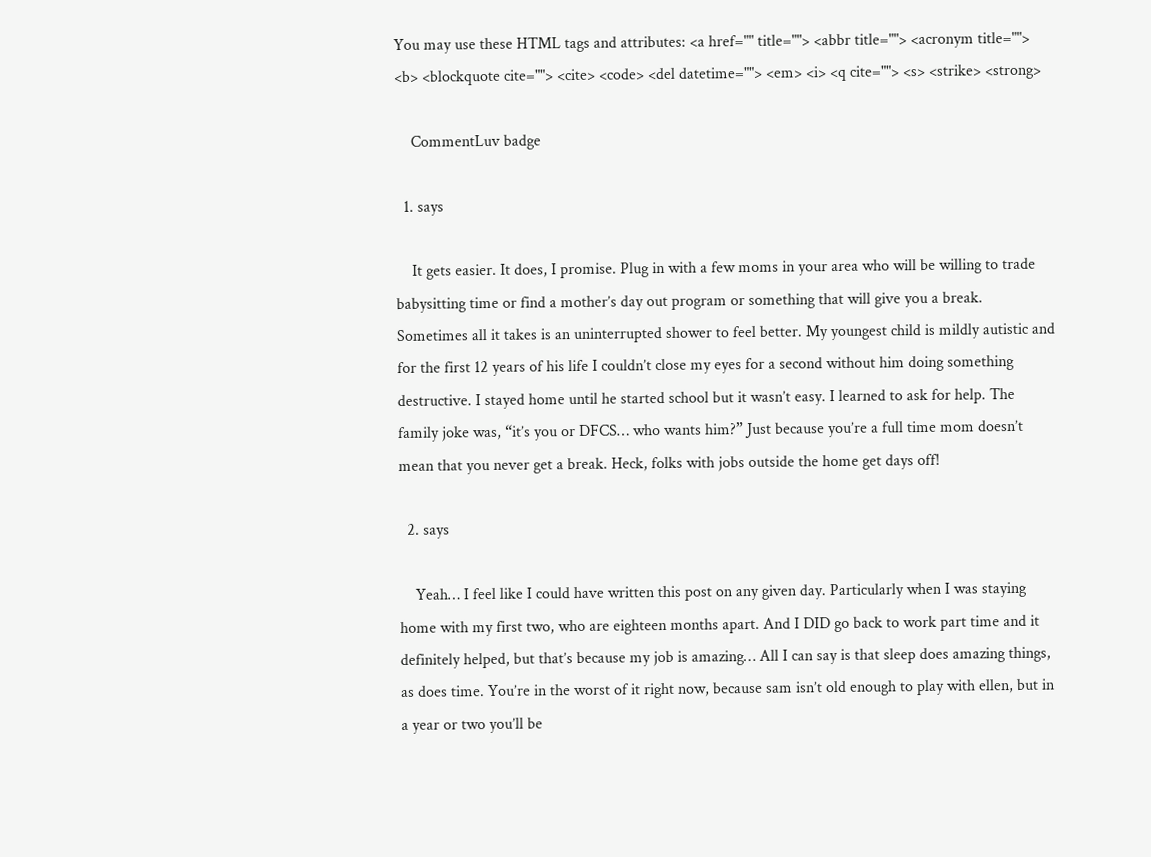You may use these HTML tags and attributes: <a href="" title=""> <abbr title=""> <acronym title=""> <b> <blockquote cite=""> <cite> <code> <del datetime=""> <em> <i> <q cite=""> <s> <strike> <strong>

    CommentLuv badge

  1. says

    It gets easier. It does, I promise. Plug in with a few moms in your area who will be willing to trade babysitting time or find a mother’s day out program or something that will give you a break. Sometimes all it takes is an uninterrupted shower to feel better. My youngest child is mildly autistic and for the first 12 years of his life I couldn’t close my eyes for a second without him doing something destructive. I stayed home until he started school but it wasn’t easy. I learned to ask for help. The family joke was, “it’s you or DFCS… who wants him?” Just because you’re a full time mom doesn’t mean that you never get a break. Heck, folks with jobs outside the home get days off!

  2. says

    Yeah… I feel like I could have written this post on any given day. Particularly when I was staying home with my first two, who are eighteen months apart. And I DID go back to work part time and it definitely helped, but that’s because my job is amazing… All I can say is that sleep does amazing things, as does time. You’re in the worst of it right now, because sam isn’t old enough to play with ellen, but in a year or two you’ll be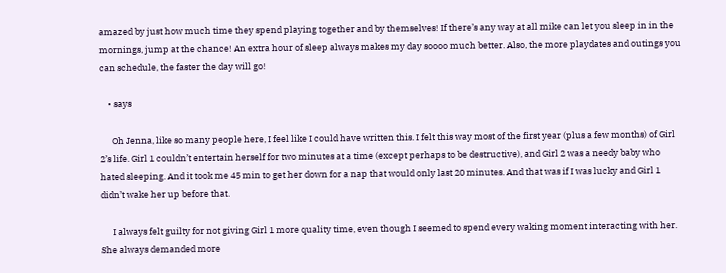amazed by just how much time they spend playing together and by themselves! If there’s any way at all mike can let you sleep in in the mornings, jump at the chance! An extra hour of sleep always makes my day soooo much better. Also, the more playdates and outings you can schedule, the faster the day will go!

    • says

      Oh Jenna, like so many people here, I feel like I could have written this. I felt this way most of the first year (plus a few months) of Girl 2’s life. Girl 1 couldn’t entertain herself for two minutes at a time (except perhaps to be destructive), and Girl 2 was a needy baby who hated sleeping. And it took me 45 min to get her down for a nap that would only last 20 minutes. And that was if I was lucky and Girl 1 didn’t wake her up before that.

      I always felt guilty for not giving Girl 1 more quality time, even though I seemed to spend every waking moment interacting with her. She always demanded more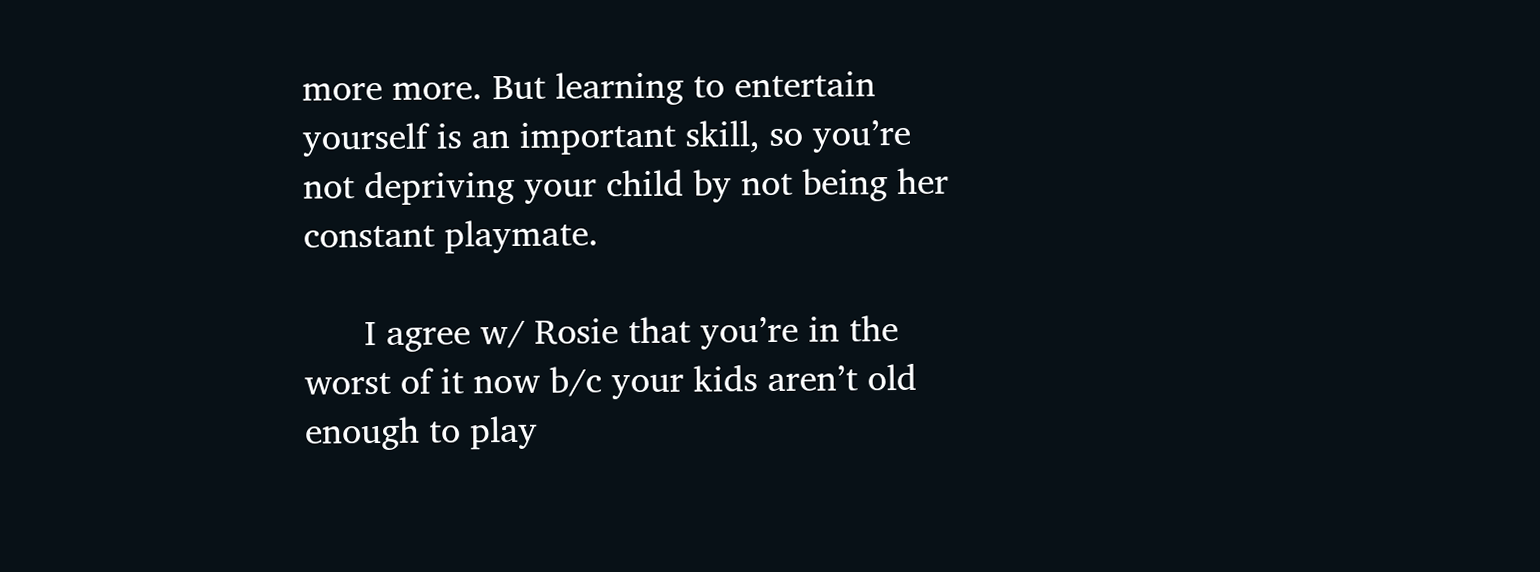more more. But learning to entertain yourself is an important skill, so you’re not depriving your child by not being her constant playmate.

      I agree w/ Rosie that you’re in the worst of it now b/c your kids aren’t old enough to play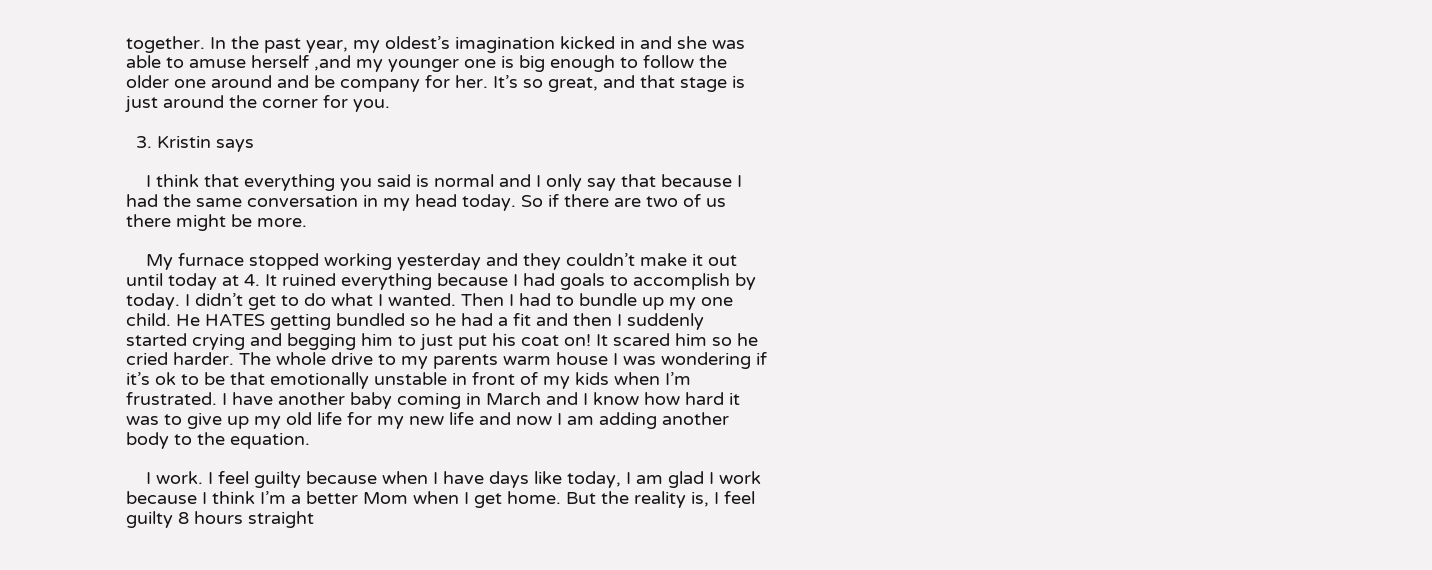together. In the past year, my oldest’s imagination kicked in and she was able to amuse herself ,and my younger one is big enough to follow the older one around and be company for her. It’s so great, and that stage is just around the corner for you.

  3. Kristin says

    I think that everything you said is normal and I only say that because I had the same conversation in my head today. So if there are two of us there might be more.

    My furnace stopped working yesterday and they couldn’t make it out until today at 4. It ruined everything because I had goals to accomplish by today. I didn’t get to do what I wanted. Then I had to bundle up my one child. He HATES getting bundled so he had a fit and then I suddenly started crying and begging him to just put his coat on! It scared him so he cried harder. The whole drive to my parents warm house I was wondering if it’s ok to be that emotionally unstable in front of my kids when I’m frustrated. I have another baby coming in March and I know how hard it was to give up my old life for my new life and now I am adding another body to the equation.

    I work. I feel guilty because when I have days like today, I am glad I work because I think I’m a better Mom when I get home. But the reality is, I feel guilty 8 hours straight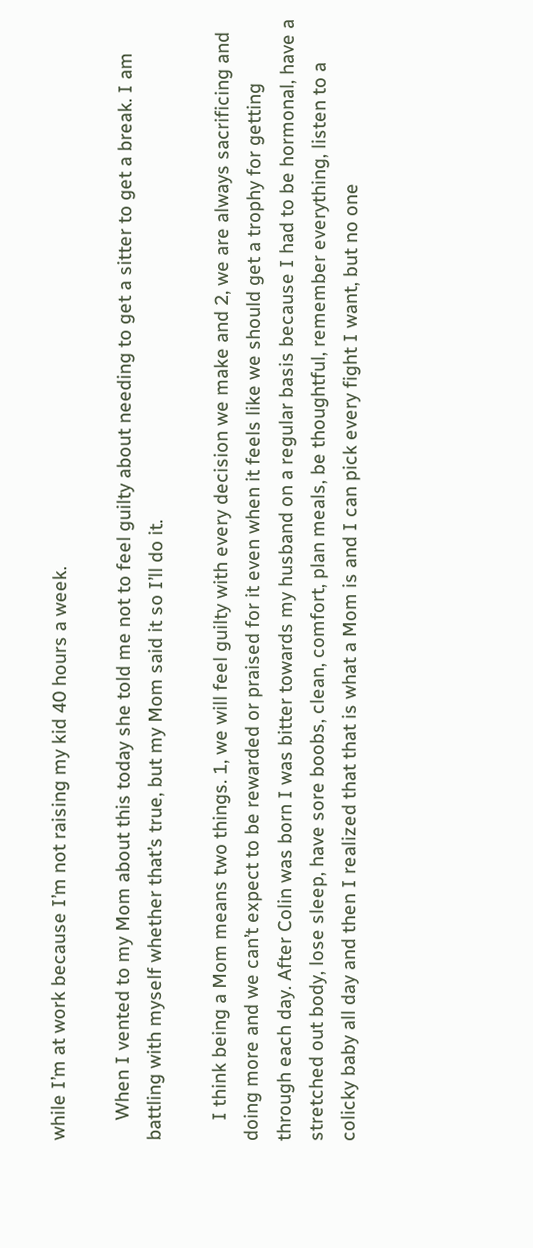while I’m at work because I’m not raising my kid 40 hours a week.

    When I vented to my Mom about this today she told me not to feel guilty about needing to get a sitter to get a break. I am battling with myself whether that’s true, but my Mom said it so I’ll do it.

    I think being a Mom means two things. 1, we will feel guilty with every decision we make and 2, we are always sacrificing and doing more and we can’t expect to be rewarded or praised for it even when it feels like we should get a trophy for getting through each day. After Colin was born I was bitter towards my husband on a regular basis because I had to be hormonal, have a stretched out body, lose sleep, have sore boobs, clean, comfort, plan meals, be thoughtful, remember everything, listen to a colicky baby all day and then I realized that that is what a Mom is and I can pick every fight I want, but no one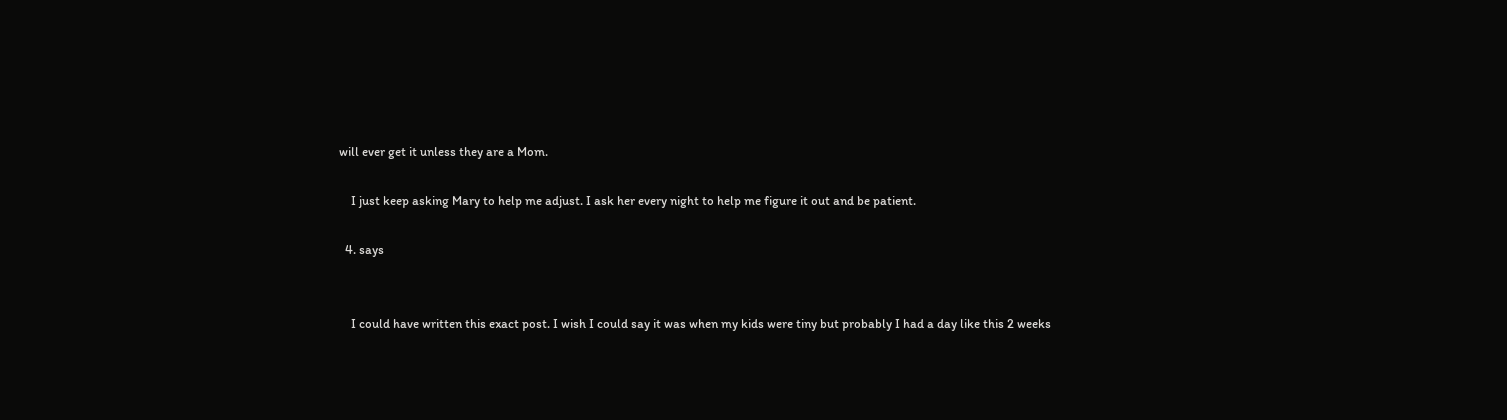will ever get it unless they are a Mom.

    I just keep asking Mary to help me adjust. I ask her every night to help me figure it out and be patient.

  4. says


    I could have written this exact post. I wish I could say it was when my kids were tiny but probably I had a day like this 2 weeks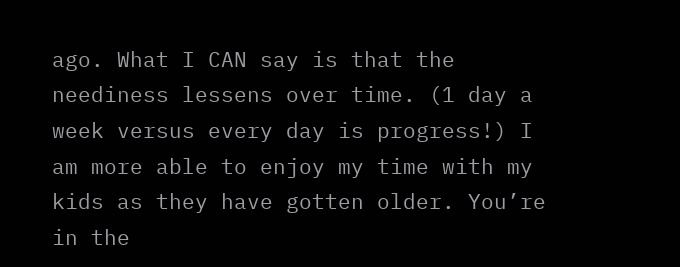ago. What I CAN say is that the neediness lessens over time. (1 day a week versus every day is progress!) I am more able to enjoy my time with my kids as they have gotten older. You’re in the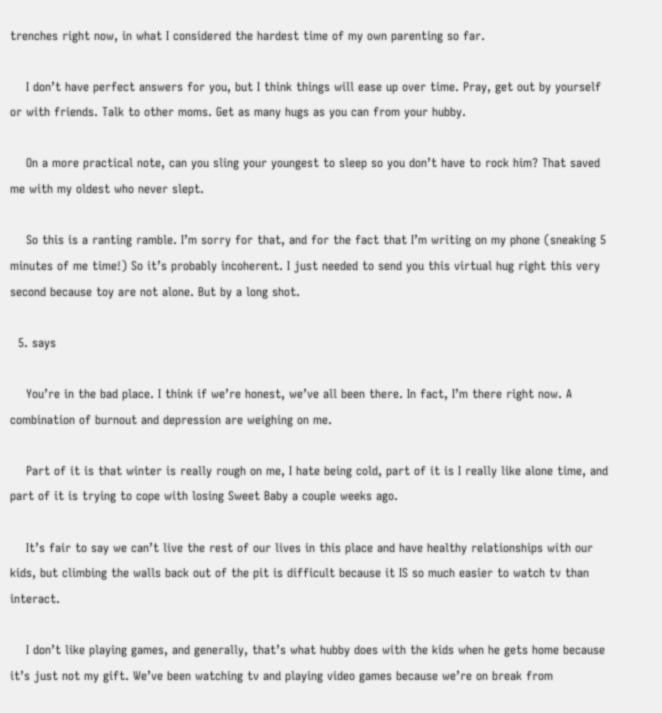trenches right now, in what I considered the hardest time of my own parenting so far.

    I don’t have perfect answers for you, but I think things will ease up over time. Pray, get out by yourself or with friends. Talk to other moms. Get as many hugs as you can from your hubby.

    On a more practical note, can you sling your youngest to sleep so you don’t have to rock him? That saved me with my oldest who never slept.

    So this is a ranting ramble. I’m sorry for that, and for the fact that I’m writing on my phone (sneaking 5 minutes of me time!) So it’s probably incoherent. I just needed to send you this virtual hug right this very second because toy are not alone. But by a long shot.

  5. says

    You’re in the bad place. I think if we’re honest, we’ve all been there. In fact, I’m there right now. A combination of burnout and depression are weighing on me.

    Part of it is that winter is really rough on me, I hate being cold, part of it is I really like alone time, and part of it is trying to cope with losing Sweet Baby a couple weeks ago.

    It’s fair to say we can’t live the rest of our lives in this place and have healthy relationships with our kids, but climbing the walls back out of the pit is difficult because it IS so much easier to watch tv than interact.

    I don’t like playing games, and generally, that’s what hubby does with the kids when he gets home because it’s just not my gift. We’ve been watching tv and playing video games because we’re on break from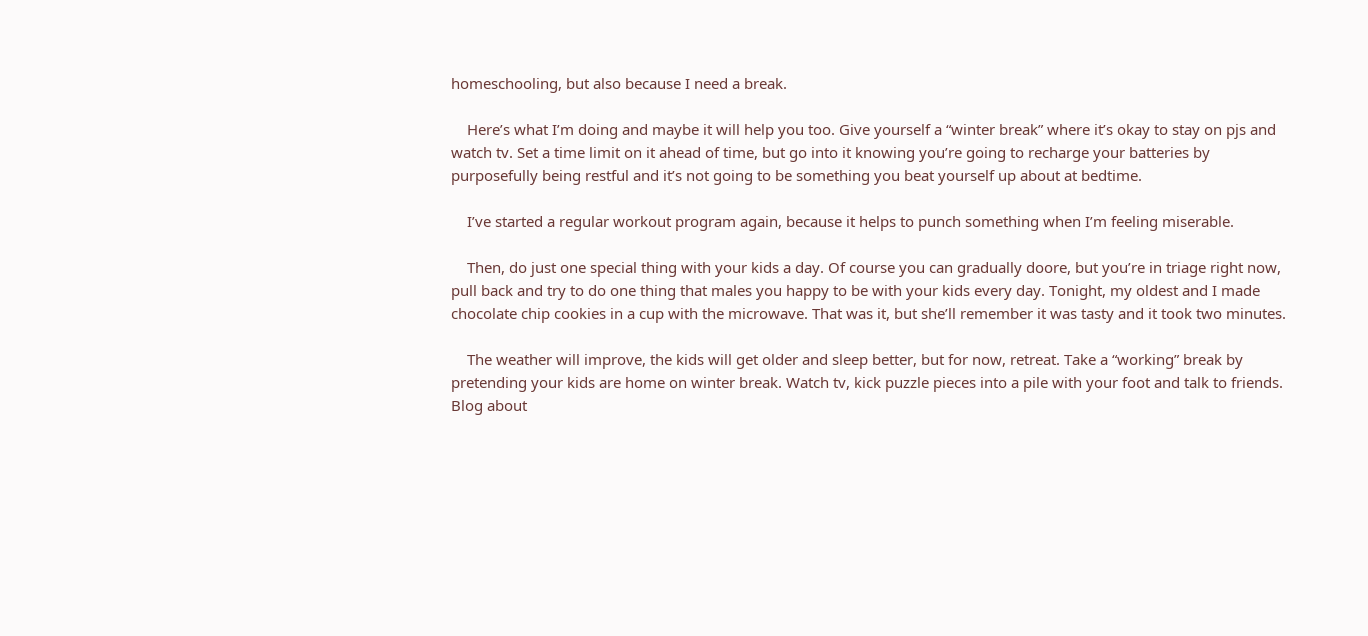homeschooling, but also because I need a break.

    Here’s what I’m doing and maybe it will help you too. Give yourself a “winter break” where it’s okay to stay on pjs and watch tv. Set a time limit on it ahead of time, but go into it knowing you’re going to recharge your batteries by purposefully being restful and it’s not going to be something you beat yourself up about at bedtime.

    I’ve started a regular workout program again, because it helps to punch something when I’m feeling miserable.

    Then, do just one special thing with your kids a day. Of course you can gradually doore, but you’re in triage right now, pull back and try to do one thing that males you happy to be with your kids every day. Tonight, my oldest and I made chocolate chip cookies in a cup with the microwave. That was it, but she’ll remember it was tasty and it took two minutes.

    The weather will improve, the kids will get older and sleep better, but for now, retreat. Take a “working” break by pretending your kids are home on winter break. Watch tv, kick puzzle pieces into a pile with your foot and talk to friends. Blog about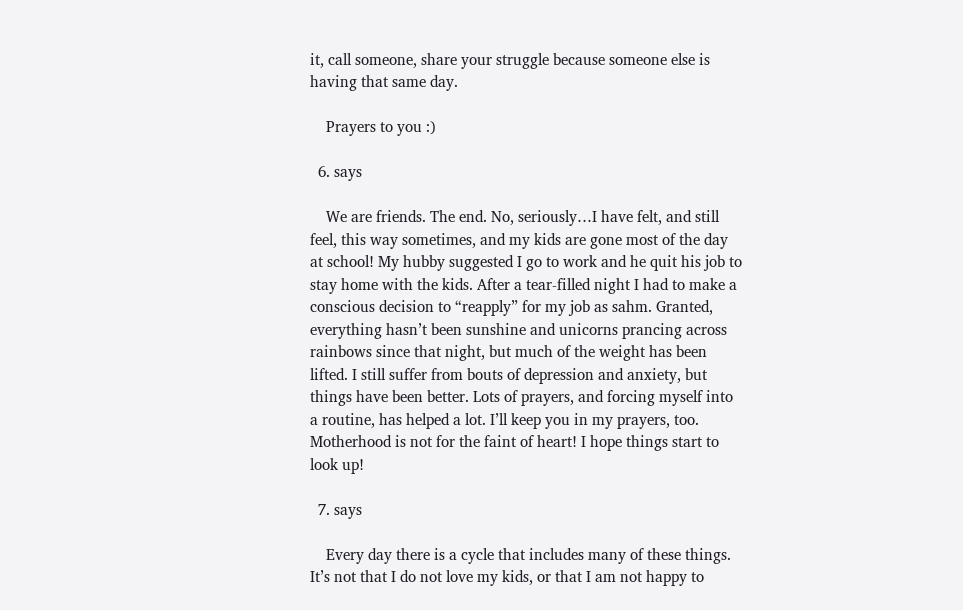it, call someone, share your struggle because someone else is having that same day.

    Prayers to you :)

  6. says

    We are friends. The end. No, seriously…I have felt, and still feel, this way sometimes, and my kids are gone most of the day at school! My hubby suggested I go to work and he quit his job to stay home with the kids. After a tear-filled night I had to make a conscious decision to “reapply” for my job as sahm. Granted, everything hasn’t been sunshine and unicorns prancing across rainbows since that night, but much of the weight has been lifted. I still suffer from bouts of depression and anxiety, but things have been better. Lots of prayers, and forcing myself into a routine, has helped a lot. I’ll keep you in my prayers, too. Motherhood is not for the faint of heart! I hope things start to look up!

  7. says

    Every day there is a cycle that includes many of these things. It’s not that I do not love my kids, or that I am not happy to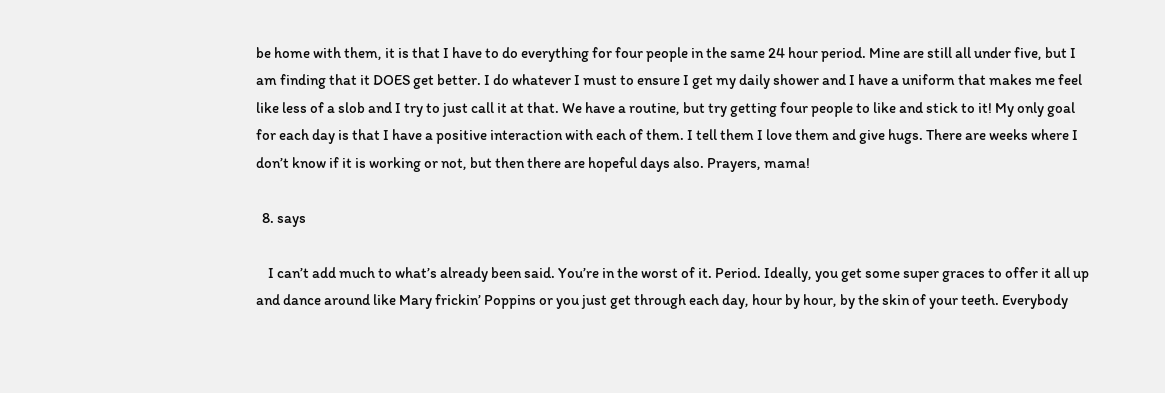be home with them, it is that I have to do everything for four people in the same 24 hour period. Mine are still all under five, but I am finding that it DOES get better. I do whatever I must to ensure I get my daily shower and I have a uniform that makes me feel like less of a slob and I try to just call it at that. We have a routine, but try getting four people to like and stick to it! My only goal for each day is that I have a positive interaction with each of them. I tell them I love them and give hugs. There are weeks where I don’t know if it is working or not, but then there are hopeful days also. Prayers, mama!

  8. says

    I can’t add much to what’s already been said. You’re in the worst of it. Period. Ideally, you get some super graces to offer it all up and dance around like Mary frickin’ Poppins or you just get through each day, hour by hour, by the skin of your teeth. Everybody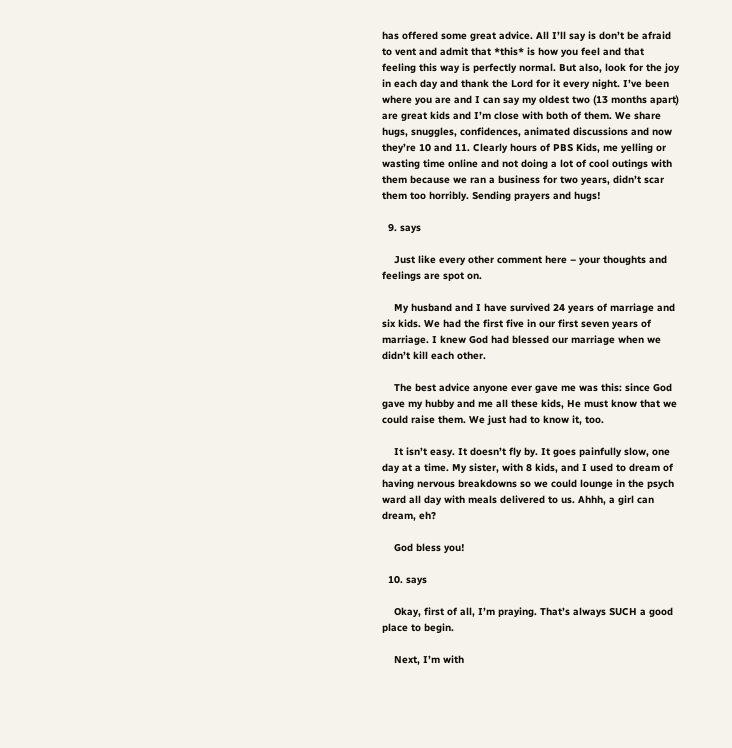has offered some great advice. All I’ll say is don’t be afraid to vent and admit that *this* is how you feel and that feeling this way is perfectly normal. But also, look for the joy in each day and thank the Lord for it every night. I’ve been where you are and I can say my oldest two (13 months apart) are great kids and I’m close with both of them. We share hugs, snuggles, confidences, animated discussions and now they’re 10 and 11. Clearly hours of PBS Kids, me yelling or wasting time online and not doing a lot of cool outings with them because we ran a business for two years, didn’t scar them too horribly. Sending prayers and hugs!

  9. says

    Just like every other comment here – your thoughts and feelings are spot on.

    My husband and I have survived 24 years of marriage and six kids. We had the first five in our first seven years of marriage. I knew God had blessed our marriage when we didn’t kill each other.

    The best advice anyone ever gave me was this: since God gave my hubby and me all these kids, He must know that we could raise them. We just had to know it, too.

    It isn’t easy. It doesn’t fly by. It goes painfully slow, one day at a time. My sister, with 8 kids, and I used to dream of having nervous breakdowns so we could lounge in the psych ward all day with meals delivered to us. Ahhh, a girl can dream, eh?

    God bless you!

  10. says

    Okay, first of all, I’m praying. That’s always SUCH a good place to begin.

    Next, I’m with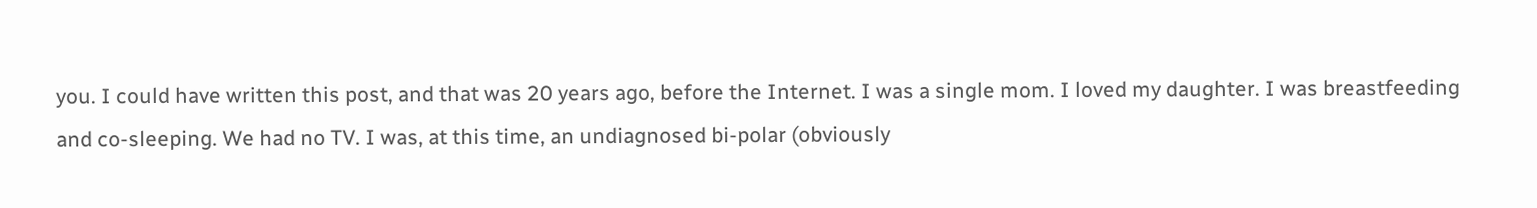you. I could have written this post, and that was 20 years ago, before the Internet. I was a single mom. I loved my daughter. I was breastfeeding and co-sleeping. We had no TV. I was, at this time, an undiagnosed bi-polar (obviously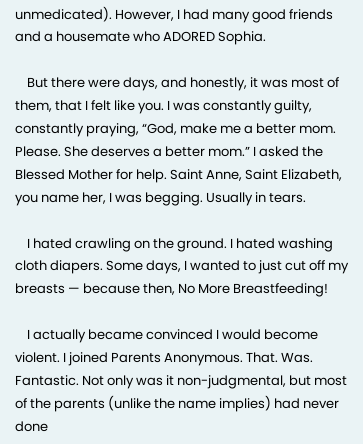unmedicated). However, I had many good friends and a housemate who ADORED Sophia.

    But there were days, and honestly, it was most of them, that I felt like you. I was constantly guilty, constantly praying, “God, make me a better mom. Please. She deserves a better mom.” I asked the Blessed Mother for help. Saint Anne, Saint Elizabeth, you name her, I was begging. Usually in tears.

    I hated crawling on the ground. I hated washing cloth diapers. Some days, I wanted to just cut off my breasts — because then, No More Breastfeeding!

    I actually became convinced I would become violent. I joined Parents Anonymous. That. Was. Fantastic. Not only was it non-judgmental, but most of the parents (unlike the name implies) had never done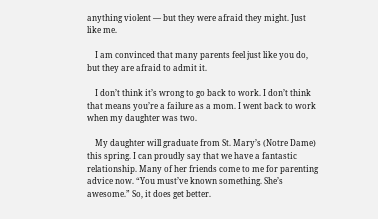anything violent — but they were afraid they might. Just like me.

    I am convinced that many parents feel just like you do, but they are afraid to admit it.

    I don’t think it’s wrong to go back to work. I don’t think that means you’re a failure as a mom. I went back to work when my daughter was two.

    My daughter will graduate from St. Mary’s (Notre Dame) this spring. I can proudly say that we have a fantastic relationship. Many of her friends come to me for parenting advice now. “You must’ve known something. She’s awesome.” So, it does get better.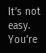It’s not easy. You’re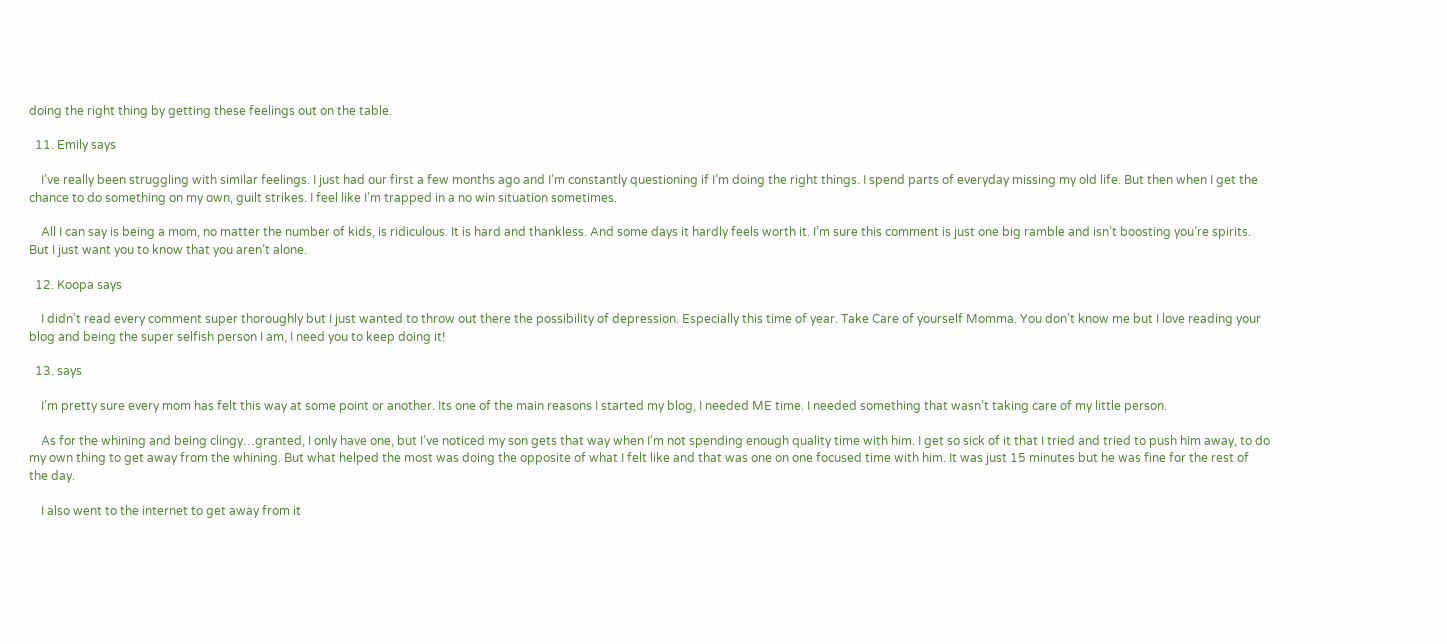doing the right thing by getting these feelings out on the table.

  11. Emily says

    I’ve really been struggling with similar feelings. I just had our first a few months ago and I’m constantly questioning if I’m doing the right things. I spend parts of everyday missing my old life. But then when I get the chance to do something on my own, guilt strikes. I feel like I’m trapped in a no win situation sometimes.

    All I can say is being a mom, no matter the number of kids, is ridiculous. It is hard and thankless. And some days it hardly feels worth it. I’m sure this comment is just one big ramble and isn’t boosting you’re spirits. But I just want you to know that you aren’t alone.

  12. Koopa says

    I didn’t read every comment super thoroughly but I just wanted to throw out there the possibility of depression. Especially this time of year. Take Care of yourself Momma. You don’t know me but I love reading your blog and being the super selfish person I am, I need you to keep doing it!

  13. says

    I’m pretty sure every mom has felt this way at some point or another. Its one of the main reasons I started my blog, I needed ME time. I needed something that wasn’t taking care of my little person.

    As for the whining and being clingy…granted, I only have one, but I’ve noticed my son gets that way when I’m not spending enough quality time with him. I get so sick of it that I tried and tried to push him away, to do my own thing to get away from the whining. But what helped the most was doing the opposite of what I felt like and that was one on one focused time with him. It was just 15 minutes but he was fine for the rest of the day.

    I also went to the internet to get away from it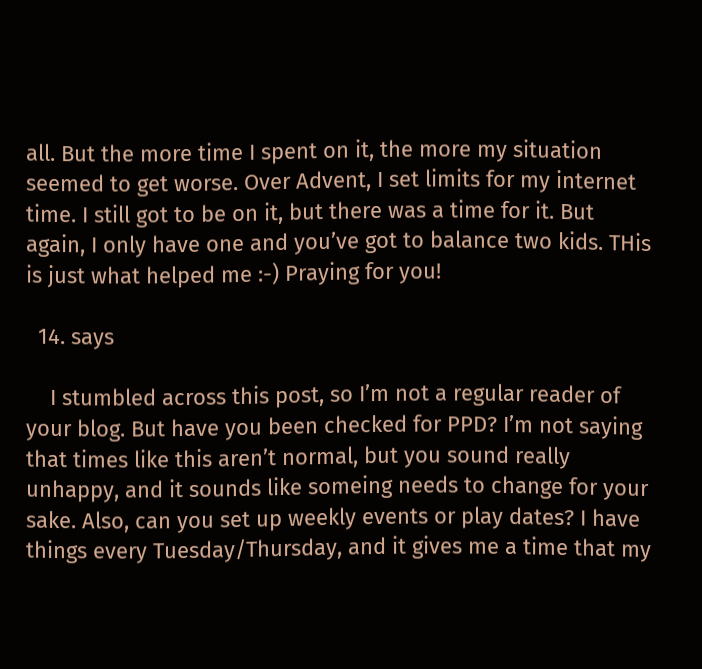all. But the more time I spent on it, the more my situation seemed to get worse. Over Advent, I set limits for my internet time. I still got to be on it, but there was a time for it. But again, I only have one and you’ve got to balance two kids. THis is just what helped me :-) Praying for you!

  14. says

    I stumbled across this post, so I’m not a regular reader of your blog. But have you been checked for PPD? I’m not saying that times like this aren’t normal, but you sound really unhappy, and it sounds like someing needs to change for your sake. Also, can you set up weekly events or play dates? I have things every Tuesday/Thursday, and it gives me a time that my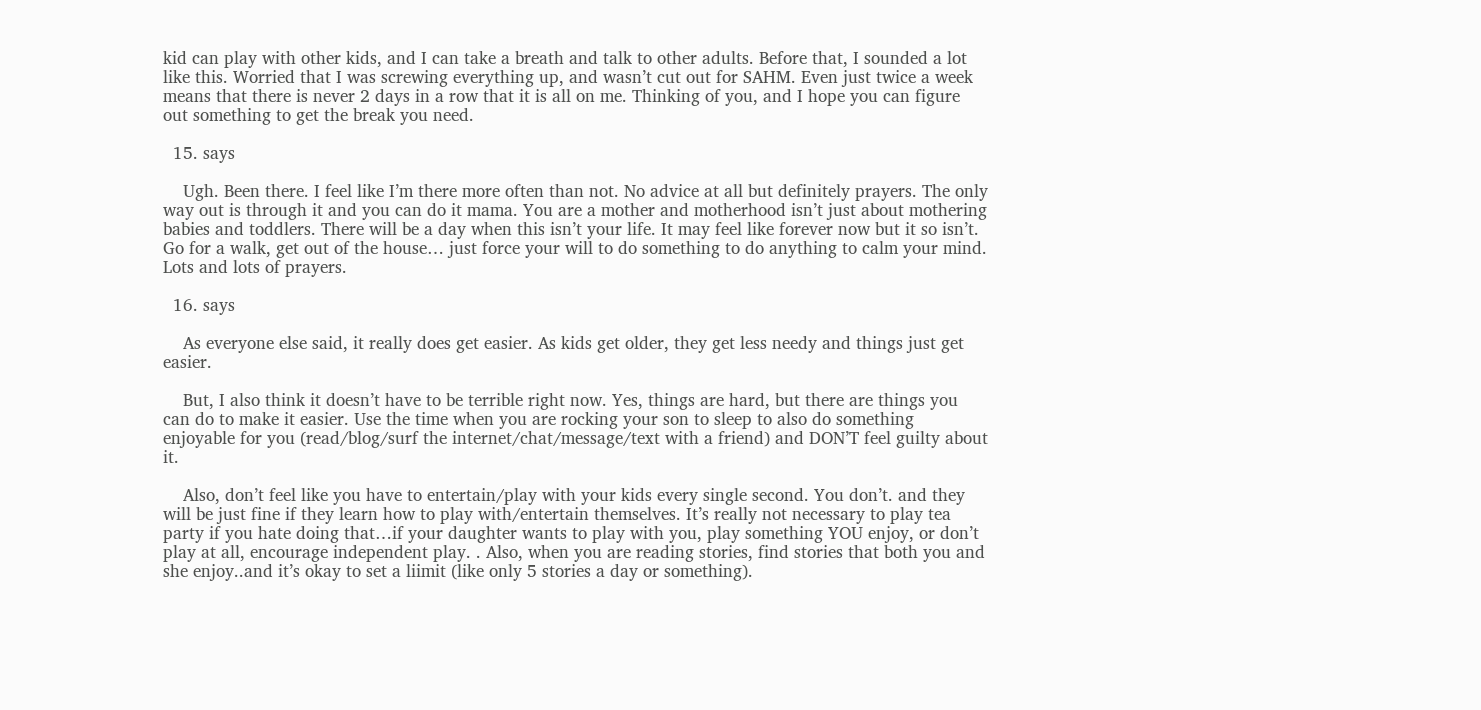kid can play with other kids, and I can take a breath and talk to other adults. Before that, I sounded a lot like this. Worried that I was screwing everything up, and wasn’t cut out for SAHM. Even just twice a week means that there is never 2 days in a row that it is all on me. Thinking of you, and I hope you can figure out something to get the break you need.

  15. says

    Ugh. Been there. I feel like I’m there more often than not. No advice at all but definitely prayers. The only way out is through it and you can do it mama. You are a mother and motherhood isn’t just about mothering babies and toddlers. There will be a day when this isn’t your life. It may feel like forever now but it so isn’t. Go for a walk, get out of the house… just force your will to do something to do anything to calm your mind. Lots and lots of prayers.

  16. says

    As everyone else said, it really does get easier. As kids get older, they get less needy and things just get easier.

    But, I also think it doesn’t have to be terrible right now. Yes, things are hard, but there are things you can do to make it easier. Use the time when you are rocking your son to sleep to also do something enjoyable for you (read/blog/surf the internet/chat/message/text with a friend) and DON’T feel guilty about it.

    Also, don’t feel like you have to entertain/play with your kids every single second. You don’t. and they will be just fine if they learn how to play with/entertain themselves. It’s really not necessary to play tea party if you hate doing that…if your daughter wants to play with you, play something YOU enjoy, or don’t play at all, encourage independent play. . Also, when you are reading stories, find stories that both you and she enjoy..and it’s okay to set a liimit (like only 5 stories a day or something).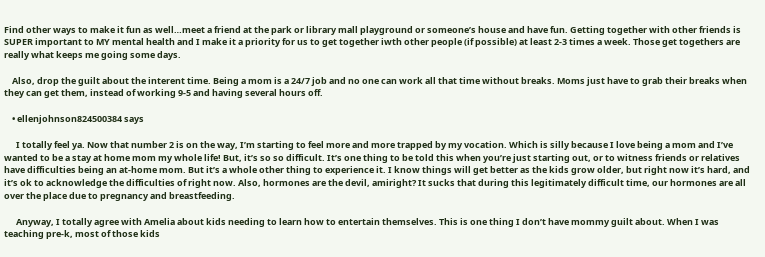Find other ways to make it fun as well…meet a friend at the park or library mall playground or someone’s house and have fun. Getting together with other friends is SUPER important to MY mental health and I make it a priority for us to get together iwth other people (if possible) at least 2-3 times a week. Those get togethers are really what keeps me going some days.

    Also, drop the guilt about the interent time. Being a mom is a 24/7 job and no one can work all that time without breaks. Moms just have to grab their breaks when they can get them, instead of working 9-5 and having several hours off.

    • ellenjohnson824500384 says

      I totally feel ya. Now that number 2 is on the way, I’m starting to feel more and more trapped by my vocation. Which is silly because I love being a mom and I’ve wanted to be a stay at home mom my whole life! But, it’s so so difficult. It’s one thing to be told this when you’re just starting out, or to witness friends or relatives have difficulties being an at-home mom. But it’s a whole other thing to experience it. I know things will get better as the kids grow older, but right now it’s hard, and it’s ok to acknowledge the difficulties of right now. Also, hormones are the devil, amiright? It sucks that during this legitimately difficult time, our hormones are all over the place due to pregnancy and breastfeeding.

      Anyway, I totally agree with Amelia about kids needing to learn how to entertain themselves. This is one thing I don’t have mommy guilt about. When I was teaching pre-k, most of those kids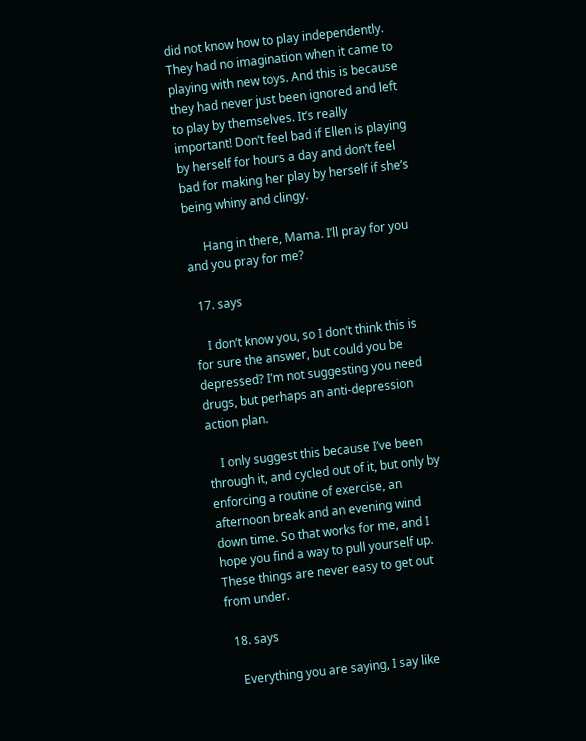did not know how to play independently. They had no imagination when it came to playing with new toys. And this is because they had never just been ignored and left to play by themselves. It’s really important! Don’t feel bad if Ellen is playing by herself for hours a day and don’t feel bad for making her play by herself if she’s being whiny and clingy.

      Hang in there, Mama. I’ll pray for you and you pray for me?

  17. says

    I don’t know you, so I don’t think this is for sure the answer, but could you be depressed? I’m not suggesting you need drugs, but perhaps an anti-depression action plan.

    I only suggest this because I’ve been through it, and cycled out of it, but only by enforcing a routine of exercise, an afternoon break and an evening wind down time. So that works for me, and I hope you find a way to pull yourself up. These things are never easy to get out from under.

  18. says

    Everything you are saying, I say like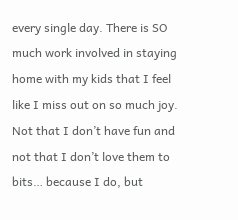every single day. There is SO much work involved in staying home with my kids that I feel like I miss out on so much joy. Not that I don’t have fun and not that I don’t love them to bits… because I do, but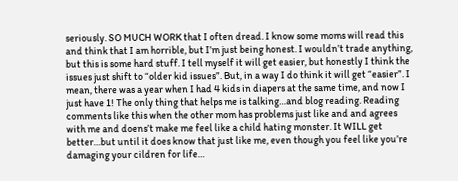seriously. SO MUCH WORK that I often dread. I know some moms will read this and think that I am horrible, but I’m just being honest. I wouldn’t trade anything, but this is some hard stuff. I tell myself it will get easier, but honestly I think the issues just shift to “older kid issues”. But, in a way I do think it will get “easier”. I mean, there was a year when I had 4 kids in diapers at the same time, and now I just have 1! The only thing that helps me is talking…and blog reading. Reading comments like this when the other mom has problems just like and and agrees with me and doens’t make me feel like a child hating monster. It WILL get better…but until it does know that just like me, even though you feel like you’re damaging your cildren for life…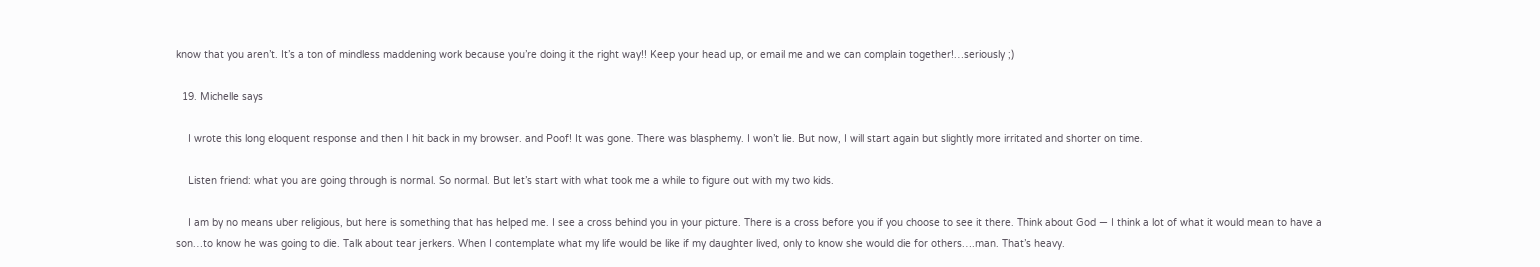know that you aren’t. It’s a ton of mindless maddening work because you’re doing it the right way!! Keep your head up, or email me and we can complain together!…seriously ;)

  19. Michelle says

    I wrote this long eloquent response and then I hit back in my browser. and Poof! It was gone. There was blasphemy. I won’t lie. But now, I will start again but slightly more irritated and shorter on time.

    Listen friend: what you are going through is normal. So normal. But let’s start with what took me a while to figure out with my two kids.

    I am by no means uber religious, but here is something that has helped me. I see a cross behind you in your picture. There is a cross before you if you choose to see it there. Think about God — I think a lot of what it would mean to have a son…to know he was going to die. Talk about tear jerkers. When I contemplate what my life would be like if my daughter lived, only to know she would die for others….man. That’s heavy.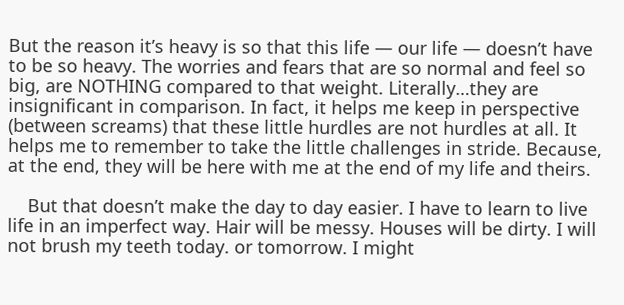But the reason it’s heavy is so that this life — our life — doesn’t have to be so heavy. The worries and fears that are so normal and feel so big, are NOTHING compared to that weight. Literally…they are insignificant in comparison. In fact, it helps me keep in perspective (between screams) that these little hurdles are not hurdles at all. It helps me to remember to take the little challenges in stride. Because, at the end, they will be here with me at the end of my life and theirs.

    But that doesn’t make the day to day easier. I have to learn to live life in an imperfect way. Hair will be messy. Houses will be dirty. I will not brush my teeth today. or tomorrow. I might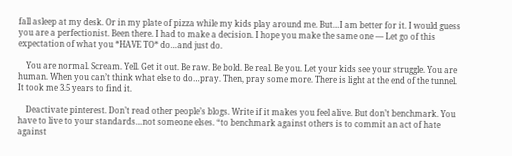fall asleep at my desk. Or in my plate of pizza while my kids play around me. But…I am better for it. I would guess you are a perfectionist. Been there. I had to make a decision. I hope you make the same one — Let go of this expectation of what you *HAVE TO* do…and just do.

    You are normal. Scream. Yell. Get it out. Be raw. Be bold. Be real. Be you. Let your kids see your struggle. You are human. When you can’t think what else to do…pray. Then, pray some more. There is light at the end of the tunnel. It took me 3.5 years to find it.

    Deactivate pinterest. Don’t read other people’s blogs. Write if it makes you feel alive. But don’t benchmark. You have to live to your standards…not someone elses. “to benchmark against others is to commit an act of hate against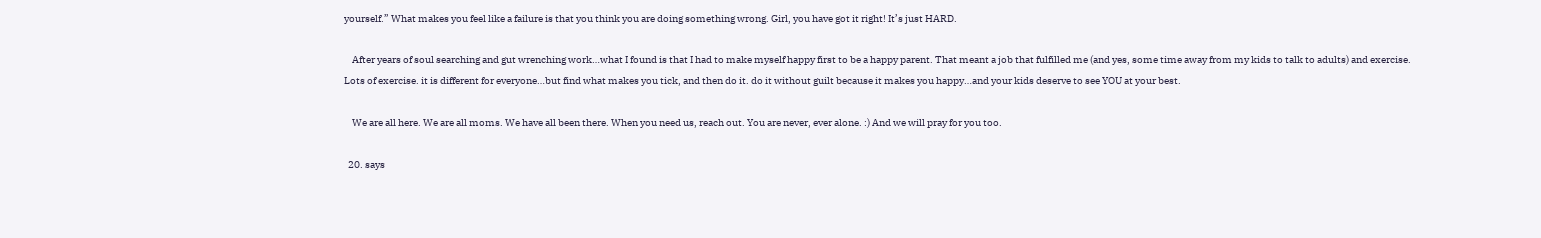yourself.” What makes you feel like a failure is that you think you are doing something wrong. Girl, you have got it right! It’s just HARD.

    After years of soul searching and gut wrenching work…what I found is that I had to make myself happy first to be a happy parent. That meant a job that fulfilled me (and yes, some time away from my kids to talk to adults) and exercise. Lots of exercise. it is different for everyone…but find what makes you tick, and then do it. do it without guilt because it makes you happy…and your kids deserve to see YOU at your best.

    We are all here. We are all moms. We have all been there. When you need us, reach out. You are never, ever alone. :) And we will pray for you too.

  20. says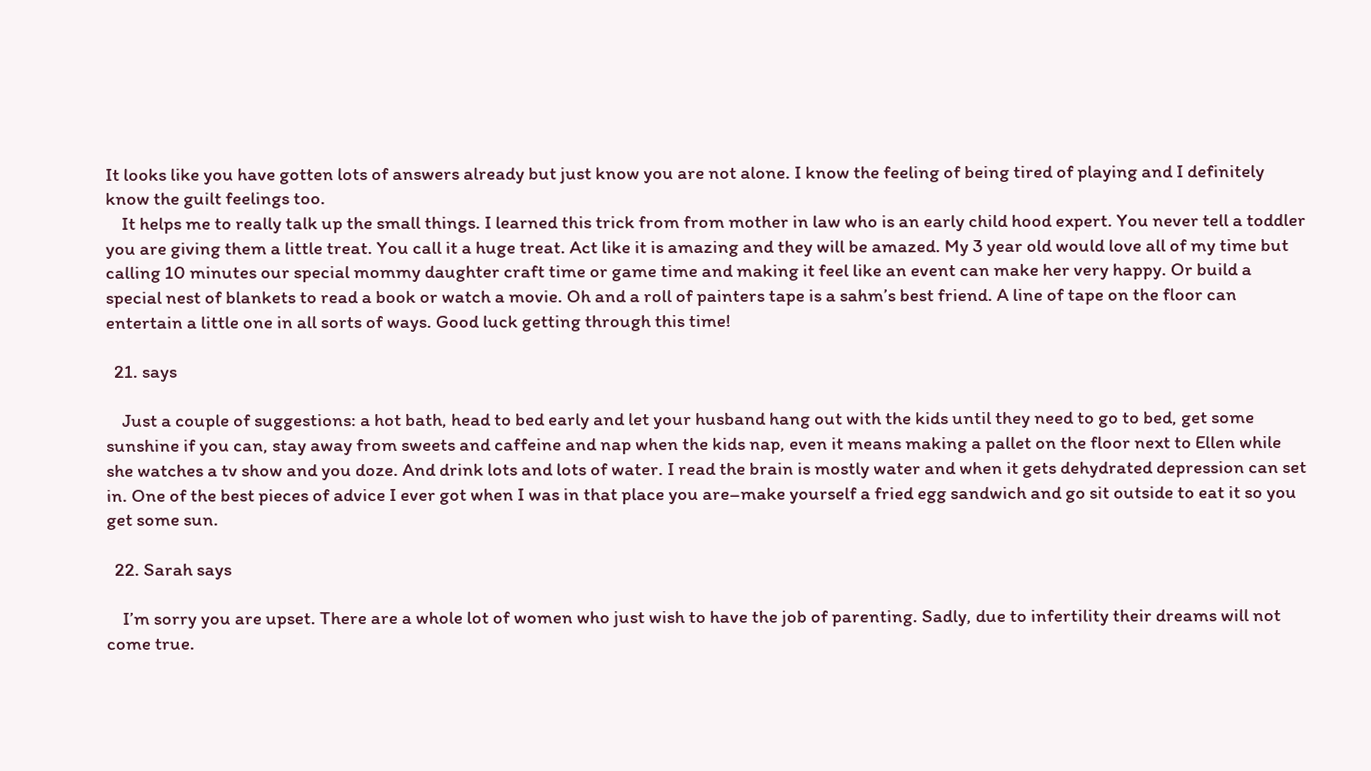It looks like you have gotten lots of answers already but just know you are not alone. I know the feeling of being tired of playing and I definitely know the guilt feelings too.
    It helps me to really talk up the small things. I learned this trick from from mother in law who is an early child hood expert. You never tell a toddler you are giving them a little treat. You call it a huge treat. Act like it is amazing and they will be amazed. My 3 year old would love all of my time but calling 10 minutes our special mommy daughter craft time or game time and making it feel like an event can make her very happy. Or build a special nest of blankets to read a book or watch a movie. Oh and a roll of painters tape is a sahm’s best friend. A line of tape on the floor can entertain a little one in all sorts of ways. Good luck getting through this time!

  21. says

    Just a couple of suggestions: a hot bath, head to bed early and let your husband hang out with the kids until they need to go to bed, get some sunshine if you can, stay away from sweets and caffeine and nap when the kids nap, even it means making a pallet on the floor next to Ellen while she watches a tv show and you doze. And drink lots and lots of water. I read the brain is mostly water and when it gets dehydrated depression can set in. One of the best pieces of advice I ever got when I was in that place you are–make yourself a fried egg sandwich and go sit outside to eat it so you get some sun.

  22. Sarah says

    I’m sorry you are upset. There are a whole lot of women who just wish to have the job of parenting. Sadly, due to infertility their dreams will not come true.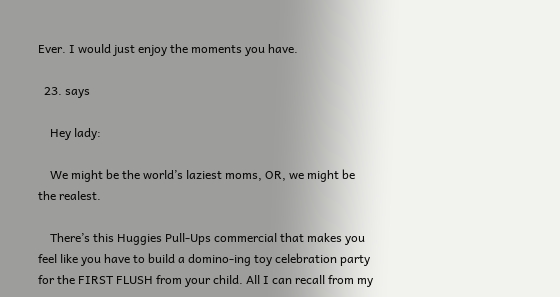Ever. I would just enjoy the moments you have.

  23. says

    Hey lady:

    We might be the world’s laziest moms, OR, we might be the realest.

    There’s this Huggies Pull-Ups commercial that makes you feel like you have to build a domino-ing toy celebration party for the FIRST FLUSH from your child. All I can recall from my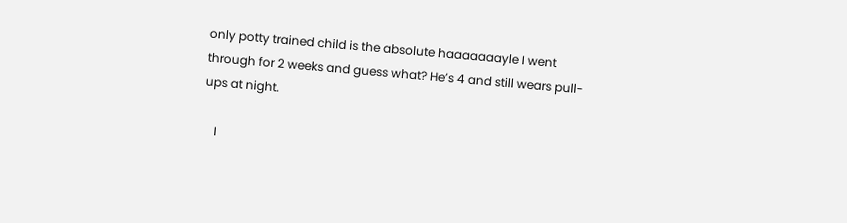only potty trained child is the absolute haaaaaaayle I went through for 2 weeks and guess what? He’s 4 and still wears pull-ups at night.

    I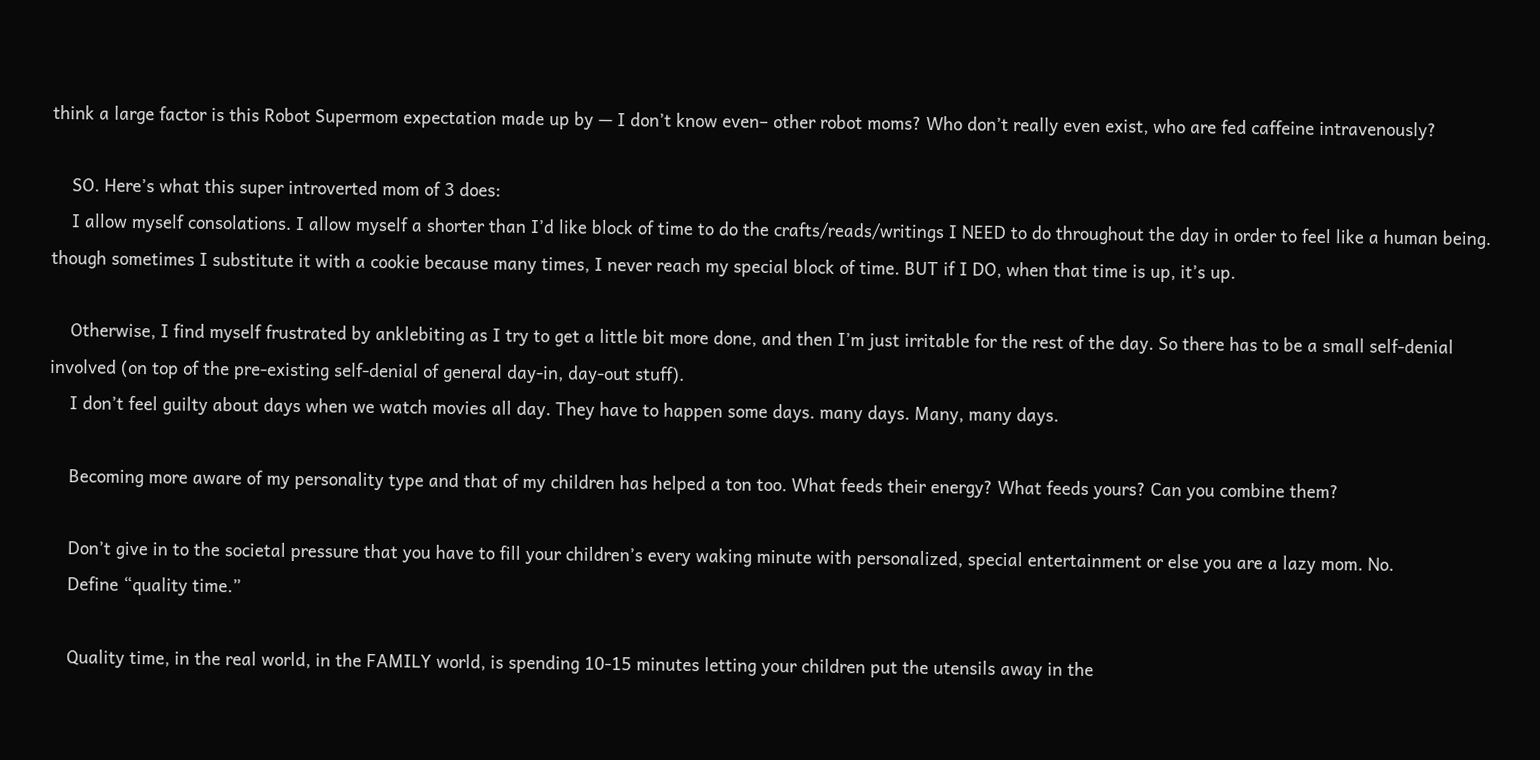think a large factor is this Robot Supermom expectation made up by — I don’t know even– other robot moms? Who don’t really even exist, who are fed caffeine intravenously?

    SO. Here’s what this super introverted mom of 3 does:
    I allow myself consolations. I allow myself a shorter than I’d like block of time to do the crafts/reads/writings I NEED to do throughout the day in order to feel like a human being. though sometimes I substitute it with a cookie because many times, I never reach my special block of time. BUT if I DO, when that time is up, it’s up.

    Otherwise, I find myself frustrated by anklebiting as I try to get a little bit more done, and then I’m just irritable for the rest of the day. So there has to be a small self-denial involved (on top of the pre-existing self-denial of general day-in, day-out stuff).
    I don’t feel guilty about days when we watch movies all day. They have to happen some days. many days. Many, many days.

    Becoming more aware of my personality type and that of my children has helped a ton too. What feeds their energy? What feeds yours? Can you combine them?

    Don’t give in to the societal pressure that you have to fill your children’s every waking minute with personalized, special entertainment or else you are a lazy mom. No.
    Define “quality time.”

    Quality time, in the real world, in the FAMILY world, is spending 10-15 minutes letting your children put the utensils away in the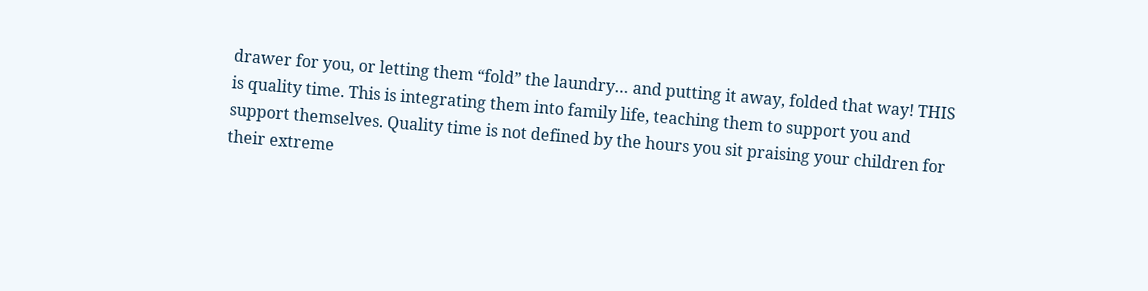drawer for you, or letting them “fold” the laundry… and putting it away, folded that way! THIS is quality time. This is integrating them into family life, teaching them to support you and support themselves. Quality time is not defined by the hours you sit praising your children for their extreme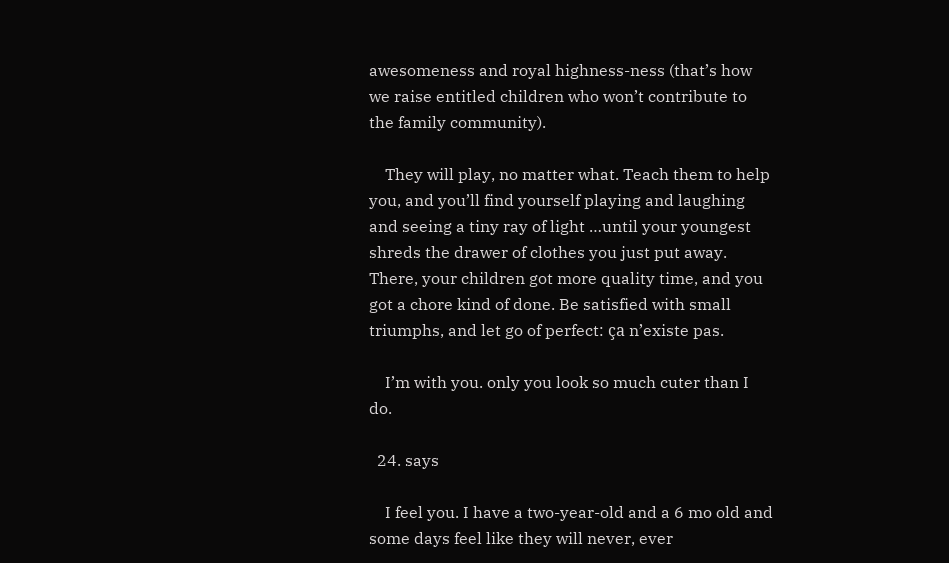awesomeness and royal highness-ness (that’s how we raise entitled children who won’t contribute to the family community).

    They will play, no matter what. Teach them to help you, and you’ll find yourself playing and laughing and seeing a tiny ray of light …until your youngest shreds the drawer of clothes you just put away. There, your children got more quality time, and you got a chore kind of done. Be satisfied with small triumphs, and let go of perfect: ça n’existe pas.

    I’m with you. only you look so much cuter than I do.

  24. says

    I feel you. I have a two-year-old and a 6 mo old and some days feel like they will never, ever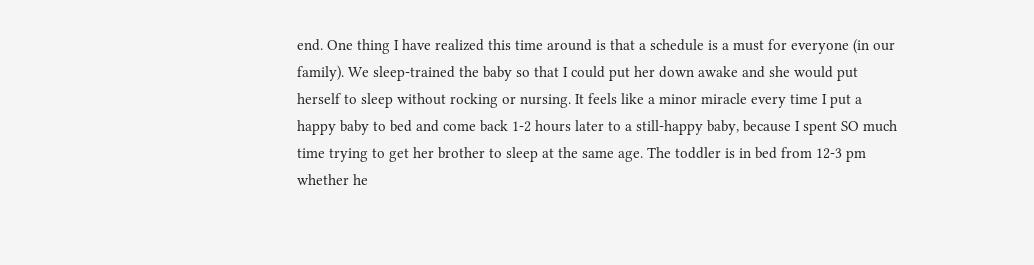end. One thing I have realized this time around is that a schedule is a must for everyone (in our family). We sleep-trained the baby so that I could put her down awake and she would put herself to sleep without rocking or nursing. It feels like a minor miracle every time I put a happy baby to bed and come back 1-2 hours later to a still-happy baby, because I spent SO much time trying to get her brother to sleep at the same age. The toddler is in bed from 12-3 pm whether he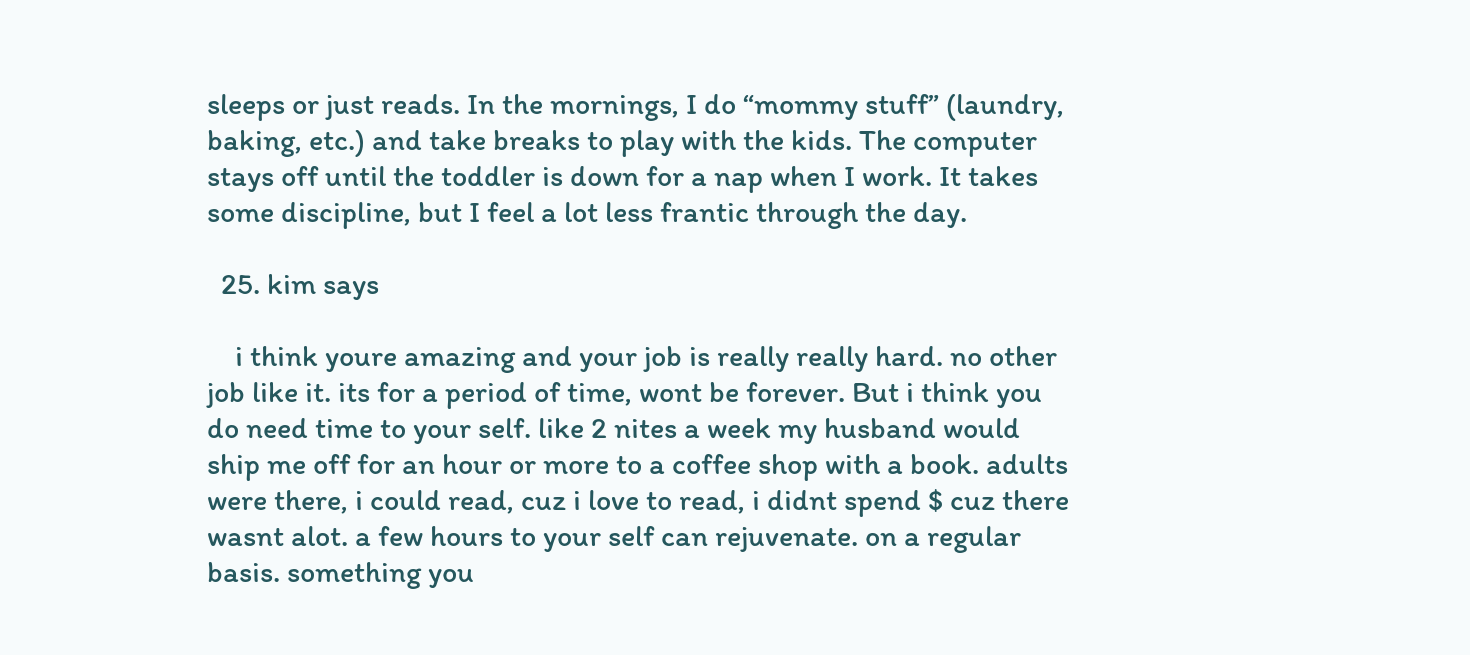sleeps or just reads. In the mornings, I do “mommy stuff” (laundry, baking, etc.) and take breaks to play with the kids. The computer stays off until the toddler is down for a nap when I work. It takes some discipline, but I feel a lot less frantic through the day.

  25. kim says

    i think youre amazing and your job is really really hard. no other job like it. its for a period of time, wont be forever. But i think you do need time to your self. like 2 nites a week my husband would ship me off for an hour or more to a coffee shop with a book. adults were there, i could read, cuz i love to read, i didnt spend $ cuz there wasnt alot. a few hours to your self can rejuvenate. on a regular basis. something you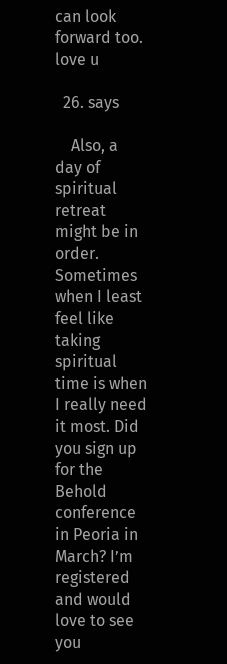can look forward too. love u

  26. says

    Also, a day of spiritual retreat might be in order. Sometimes when I least feel like taking spiritual time is when I really need it most. Did you sign up for the Behold conference in Peoria in March? I’m registered and would love to see you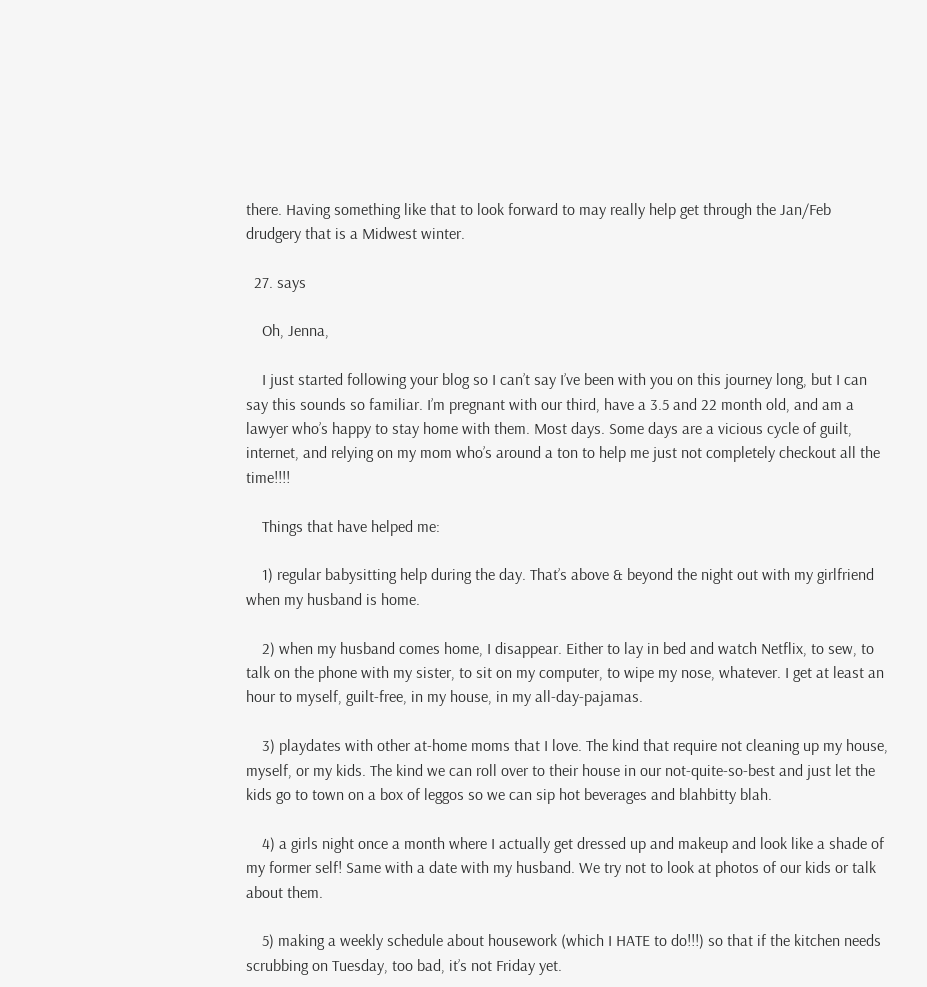there. Having something like that to look forward to may really help get through the Jan/Feb drudgery that is a Midwest winter.

  27. says

    Oh, Jenna,

    I just started following your blog so I can’t say I’ve been with you on this journey long, but I can say this sounds so familiar. I’m pregnant with our third, have a 3.5 and 22 month old, and am a lawyer who’s happy to stay home with them. Most days. Some days are a vicious cycle of guilt, internet, and relying on my mom who’s around a ton to help me just not completely checkout all the time!!!!

    Things that have helped me:

    1) regular babysitting help during the day. That’s above & beyond the night out with my girlfriend when my husband is home.

    2) when my husband comes home, I disappear. Either to lay in bed and watch Netflix, to sew, to talk on the phone with my sister, to sit on my computer, to wipe my nose, whatever. I get at least an hour to myself, guilt-free, in my house, in my all-day-pajamas.

    3) playdates with other at-home moms that I love. The kind that require not cleaning up my house, myself, or my kids. The kind we can roll over to their house in our not-quite-so-best and just let the kids go to town on a box of leggos so we can sip hot beverages and blahbitty blah.

    4) a girls night once a month where I actually get dressed up and makeup and look like a shade of my former self! Same with a date with my husband. We try not to look at photos of our kids or talk about them.

    5) making a weekly schedule about housework (which I HATE to do!!!) so that if the kitchen needs scrubbing on Tuesday, too bad, it’s not Friday yet.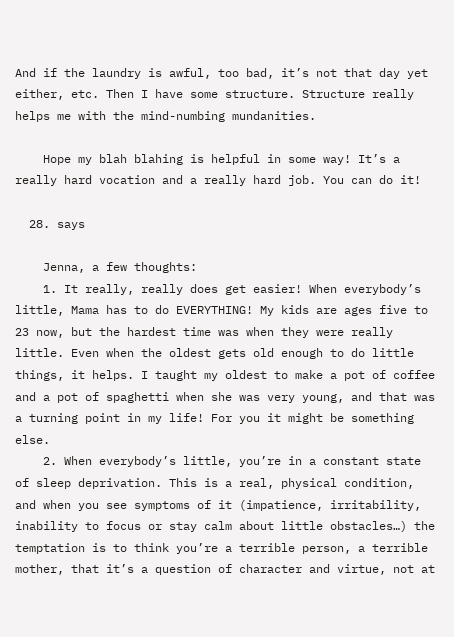And if the laundry is awful, too bad, it’s not that day yet either, etc. Then I have some structure. Structure really helps me with the mind-numbing mundanities.

    Hope my blah blahing is helpful in some way! It’s a really hard vocation and a really hard job. You can do it!

  28. says

    Jenna, a few thoughts:
    1. It really, really does get easier! When everybody’s little, Mama has to do EVERYTHING! My kids are ages five to 23 now, but the hardest time was when they were really little. Even when the oldest gets old enough to do little things, it helps. I taught my oldest to make a pot of coffee and a pot of spaghetti when she was very young, and that was a turning point in my life! For you it might be something else.
    2. When everybody’s little, you’re in a constant state of sleep deprivation. This is a real, physical condition, and when you see symptoms of it (impatience, irritability, inability to focus or stay calm about little obstacles…) the temptation is to think you’re a terrible person, a terrible mother, that it’s a question of character and virtue, not at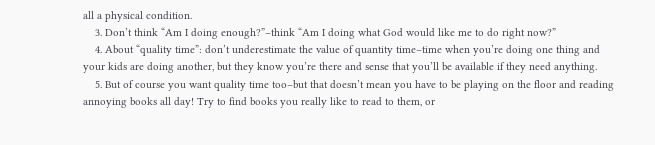all a physical condition.
    3. Don’t think “Am I doing enough?”–think “Am I doing what God would like me to do right now?”
    4. About “quality time”: don’t underestimate the value of quantity time–time when you’re doing one thing and your kids are doing another, but they know you’re there and sense that you’ll be available if they need anything.
    5. But of course you want quality time too–but that doesn’t mean you have to be playing on the floor and reading annoying books all day! Try to find books you really like to read to them, or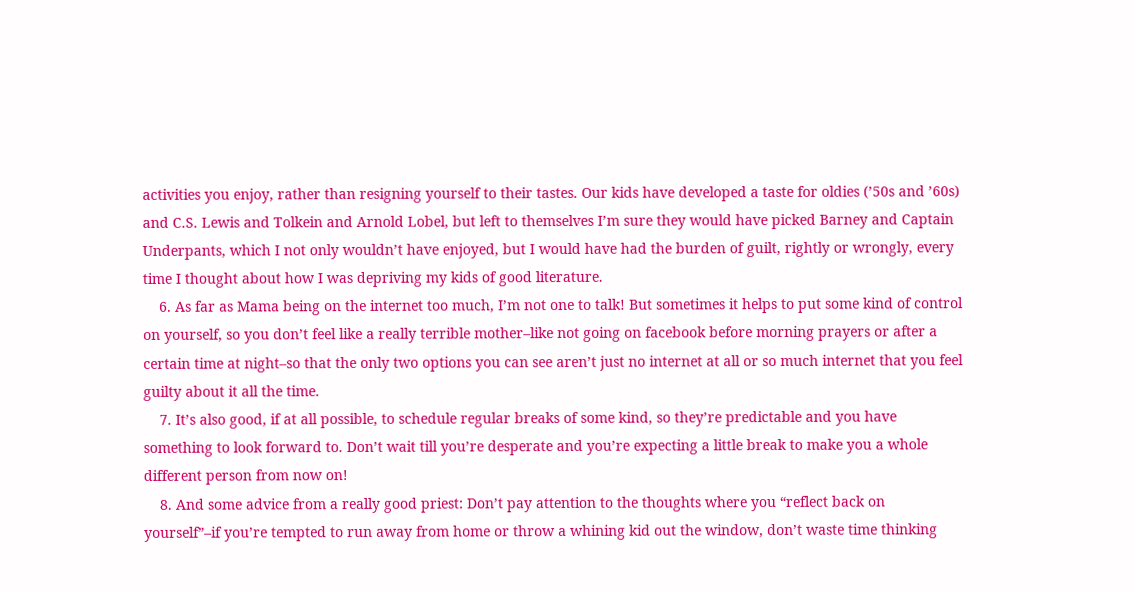activities you enjoy, rather than resigning yourself to their tastes. Our kids have developed a taste for oldies (’50s and ’60s) and C.S. Lewis and Tolkein and Arnold Lobel, but left to themselves I’m sure they would have picked Barney and Captain Underpants, which I not only wouldn’t have enjoyed, but I would have had the burden of guilt, rightly or wrongly, every time I thought about how I was depriving my kids of good literature.
    6. As far as Mama being on the internet too much, I’m not one to talk! But sometimes it helps to put some kind of control on yourself, so you don’t feel like a really terrible mother–like not going on facebook before morning prayers or after a certain time at night–so that the only two options you can see aren’t just no internet at all or so much internet that you feel guilty about it all the time.
    7. It’s also good, if at all possible, to schedule regular breaks of some kind, so they’re predictable and you have something to look forward to. Don’t wait till you’re desperate and you’re expecting a little break to make you a whole different person from now on!
    8. And some advice from a really good priest: Don’t pay attention to the thoughts where you “reflect back on yourself”–if you’re tempted to run away from home or throw a whining kid out the window, don’t waste time thinking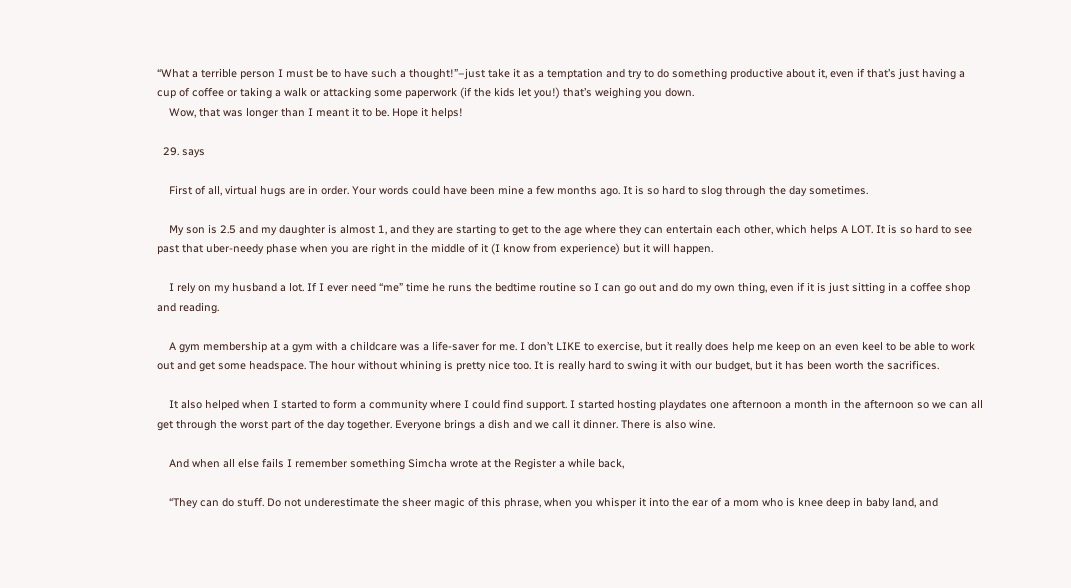“What a terrible person I must be to have such a thought!”–just take it as a temptation and try to do something productive about it, even if that’s just having a cup of coffee or taking a walk or attacking some paperwork (if the kids let you!) that’s weighing you down.
    Wow, that was longer than I meant it to be. Hope it helps!

  29. says

    First of all, virtual hugs are in order. Your words could have been mine a few months ago. It is so hard to slog through the day sometimes.

    My son is 2.5 and my daughter is almost 1, and they are starting to get to the age where they can entertain each other, which helps A LOT. It is so hard to see past that uber-needy phase when you are right in the middle of it (I know from experience) but it will happen.

    I rely on my husband a lot. If I ever need “me” time he runs the bedtime routine so I can go out and do my own thing, even if it is just sitting in a coffee shop and reading.

    A gym membership at a gym with a childcare was a life-saver for me. I don’t LIKE to exercise, but it really does help me keep on an even keel to be able to work out and get some headspace. The hour without whining is pretty nice too. It is really hard to swing it with our budget, but it has been worth the sacrifices.

    It also helped when I started to form a community where I could find support. I started hosting playdates one afternoon a month in the afternoon so we can all get through the worst part of the day together. Everyone brings a dish and we call it dinner. There is also wine.

    And when all else fails I remember something Simcha wrote at the Register a while back,

    “They can do stuff. Do not underestimate the sheer magic of this phrase, when you whisper it into the ear of a mom who is knee deep in baby land, and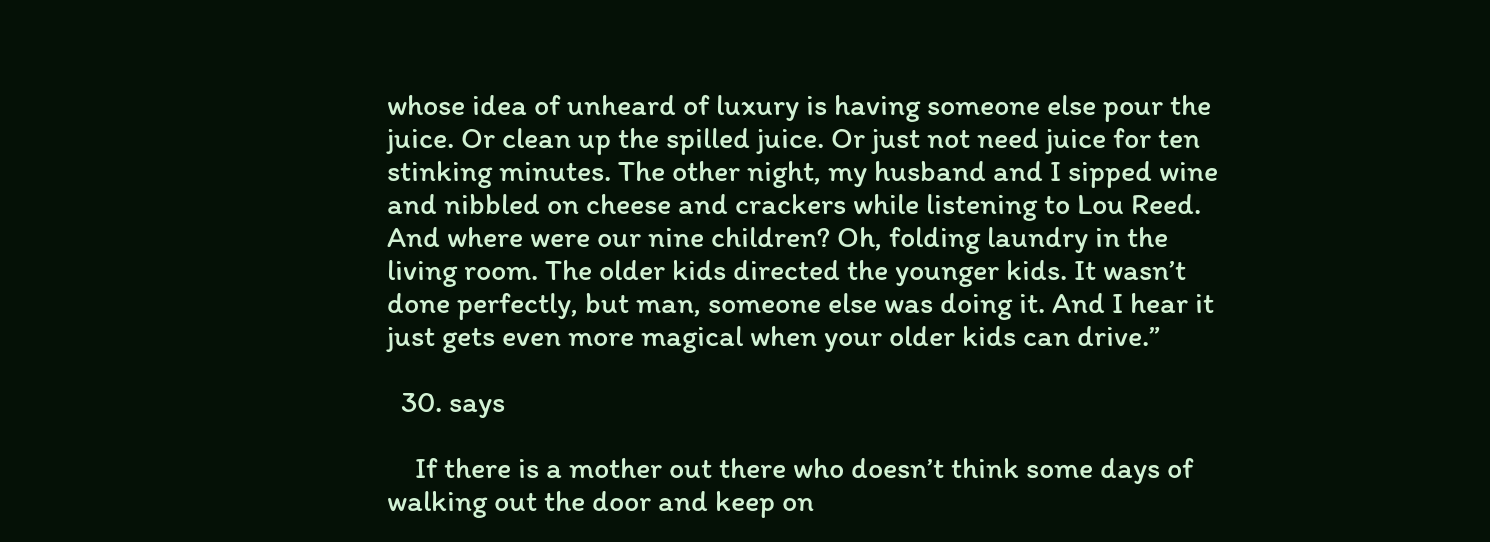whose idea of unheard of luxury is having someone else pour the juice. Or clean up the spilled juice. Or just not need juice for ten stinking minutes. The other night, my husband and I sipped wine and nibbled on cheese and crackers while listening to Lou Reed. And where were our nine children? Oh, folding laundry in the living room. The older kids directed the younger kids. It wasn’t done perfectly, but man, someone else was doing it. And I hear it just gets even more magical when your older kids can drive.”

  30. says

    If there is a mother out there who doesn’t think some days of walking out the door and keep on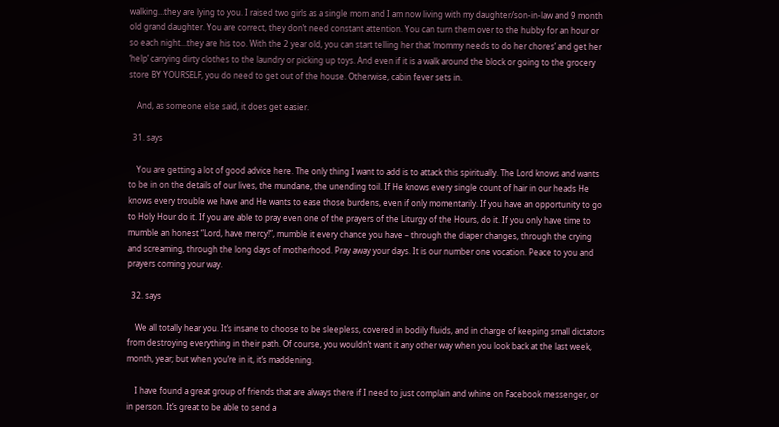walking…they are lying to you. I raised two girls as a single mom and I am now living with my daughter/son-in-law and 9 month old grand daughter. You are correct, they don’t need constant attention. You can turn them over to the hubby for an hour or so each night…they are his too. With the 2 year old, you can start telling her that ‘mommy needs to do her chores’ and get her ‘help’ carrying dirty clothes to the laundry or picking up toys. And even if it is a walk around the block or going to the grocery store BY YOURSELF, you do need to get out of the house. Otherwise, cabin fever sets in.

    And, as someone else said, it does get easier.

  31. says

    You are getting a lot of good advice here. The only thing I want to add is to attack this spiritually. The Lord knows and wants to be in on the details of our lives, the mundane, the unending toil. If He knows every single count of hair in our heads He knows every trouble we have and He wants to ease those burdens, even if only momentarily. If you have an opportunity to go to Holy Hour do it. If you are able to pray even one of the prayers of the Liturgy of the Hours, do it. If you only have time to mumble an honest “Lord, have mercy!”, mumble it every chance you have – through the diaper changes, through the crying and screaming, through the long days of motherhood. Pray away your days. It is our number one vocation. Peace to you and prayers coming your way.

  32. says

    We all totally hear you. It’s insane to choose to be sleepless, covered in bodily fluids, and in charge of keeping small dictators from destroying everything in their path. Of course, you wouldn’t want it any other way when you look back at the last week, month, year; but when you’re in it, it’s maddening.

    I have found a great group of friends that are always there if I need to just complain and whine on Facebook messenger, or in person. It’s great to be able to send a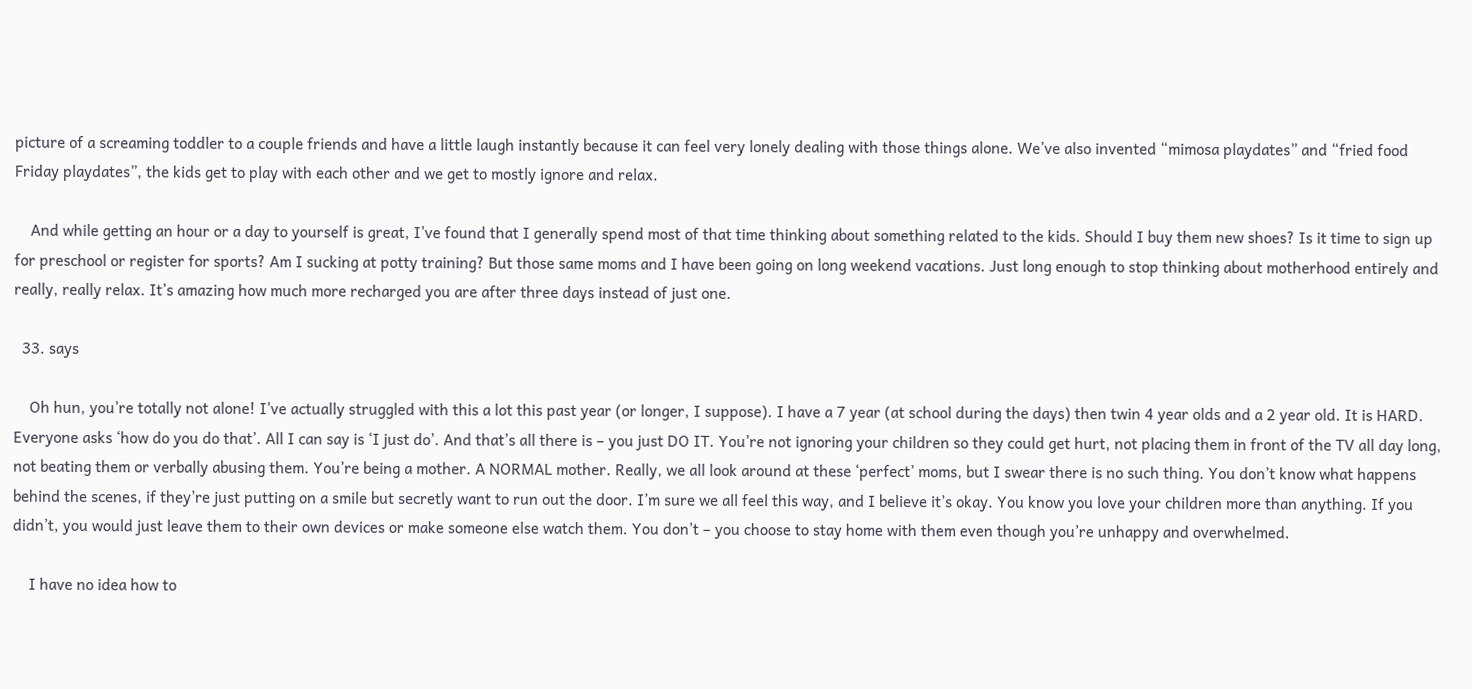picture of a screaming toddler to a couple friends and have a little laugh instantly because it can feel very lonely dealing with those things alone. We’ve also invented “mimosa playdates” and “fried food Friday playdates”, the kids get to play with each other and we get to mostly ignore and relax.

    And while getting an hour or a day to yourself is great, I’ve found that I generally spend most of that time thinking about something related to the kids. Should I buy them new shoes? Is it time to sign up for preschool or register for sports? Am I sucking at potty training? But those same moms and I have been going on long weekend vacations. Just long enough to stop thinking about motherhood entirely and really, really relax. It’s amazing how much more recharged you are after three days instead of just one.

  33. says

    Oh hun, you’re totally not alone! I’ve actually struggled with this a lot this past year (or longer, I suppose). I have a 7 year (at school during the days) then twin 4 year olds and a 2 year old. It is HARD. Everyone asks ‘how do you do that’. All I can say is ‘I just do’. And that’s all there is – you just DO IT. You’re not ignoring your children so they could get hurt, not placing them in front of the TV all day long, not beating them or verbally abusing them. You’re being a mother. A NORMAL mother. Really, we all look around at these ‘perfect’ moms, but I swear there is no such thing. You don’t know what happens behind the scenes, if they’re just putting on a smile but secretly want to run out the door. I’m sure we all feel this way, and I believe it’s okay. You know you love your children more than anything. If you didn’t, you would just leave them to their own devices or make someone else watch them. You don’t – you choose to stay home with them even though you’re unhappy and overwhelmed.

    I have no idea how to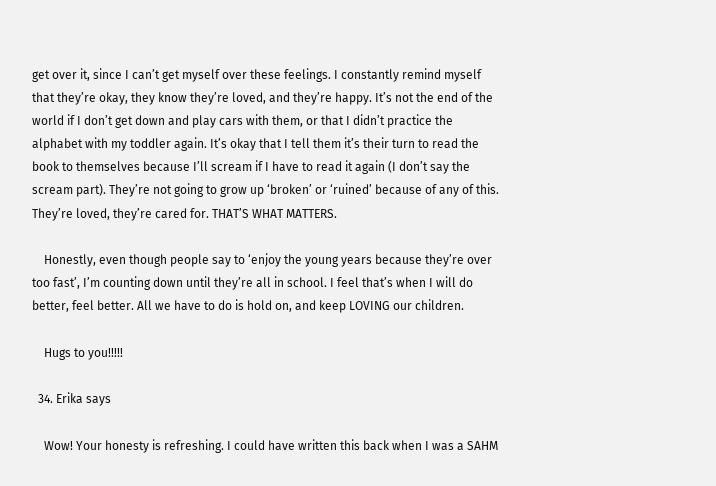get over it, since I can’t get myself over these feelings. I constantly remind myself that they’re okay, they know they’re loved, and they’re happy. It’s not the end of the world if I don’t get down and play cars with them, or that I didn’t practice the alphabet with my toddler again. It’s okay that I tell them it’s their turn to read the book to themselves because I’ll scream if I have to read it again (I don’t say the scream part). They’re not going to grow up ‘broken’ or ‘ruined’ because of any of this. They’re loved, they’re cared for. THAT’S WHAT MATTERS.

    Honestly, even though people say to ‘enjoy the young years because they’re over too fast’, I’m counting down until they’re all in school. I feel that’s when I will do better, feel better. All we have to do is hold on, and keep LOVING our children.

    Hugs to you!!!!!

  34. Erika says

    Wow! Your honesty is refreshing. I could have written this back when I was a SAHM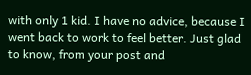with only 1 kid. I have no advice, because I went back to work to feel better. Just glad to know, from your post and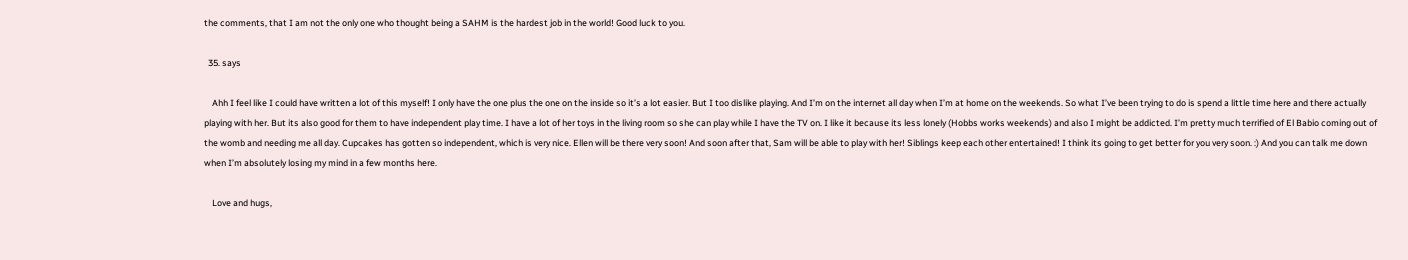the comments, that I am not the only one who thought being a SAHM is the hardest job in the world! Good luck to you.

  35. says

    Ahh I feel like I could have written a lot of this myself! I only have the one plus the one on the inside so it’s a lot easier. But I too dislike playing. And I’m on the internet all day when I’m at home on the weekends. So what I’ve been trying to do is spend a little time here and there actually playing with her. But its also good for them to have independent play time. I have a lot of her toys in the living room so she can play while I have the TV on. I like it because its less lonely (Hobbs works weekends) and also I might be addicted. I’m pretty much terrified of El Babio coming out of the womb and needing me all day. Cupcakes has gotten so independent, which is very nice. Ellen will be there very soon! And soon after that, Sam will be able to play with her! Siblings keep each other entertained! I think its going to get better for you very soon. :) And you can talk me down when I’m absolutely losing my mind in a few months here.

    Love and hugs,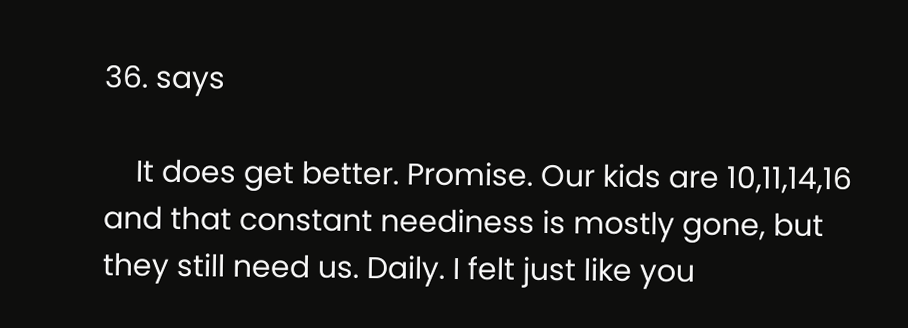36. says

    It does get better. Promise. Our kids are 10,11,14,16 and that constant neediness is mostly gone, but they still need us. Daily. I felt just like you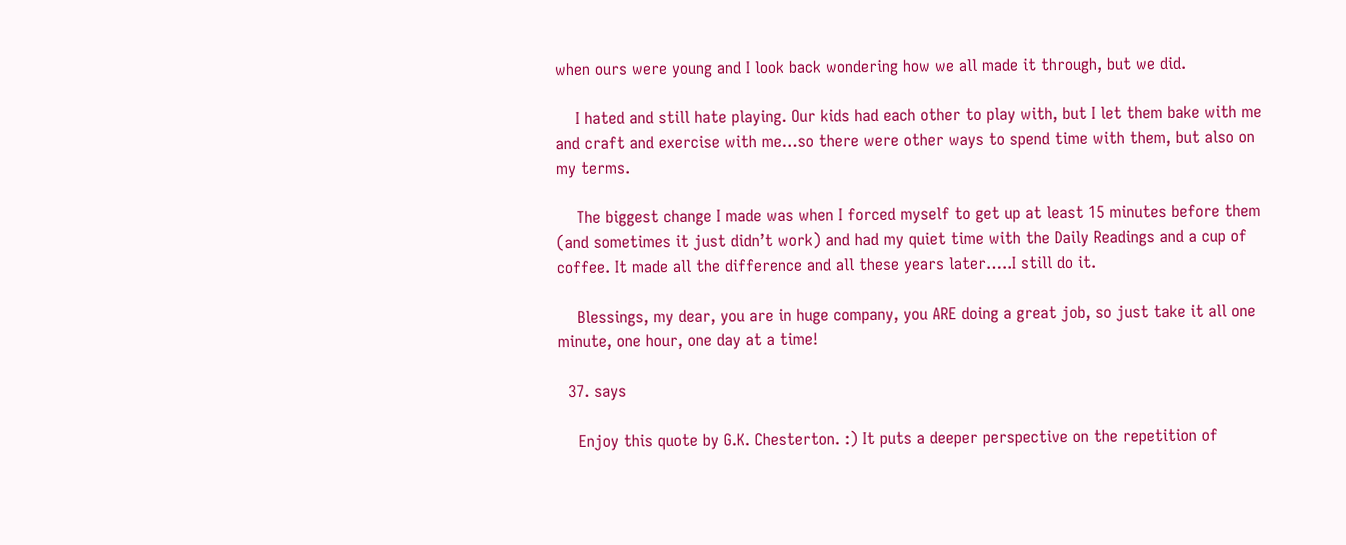when ours were young and I look back wondering how we all made it through, but we did.

    I hated and still hate playing. Our kids had each other to play with, but I let them bake with me and craft and exercise with me…so there were other ways to spend time with them, but also on my terms.

    The biggest change I made was when I forced myself to get up at least 15 minutes before them (and sometimes it just didn’t work) and had my quiet time with the Daily Readings and a cup of coffee. It made all the difference and all these years later…..I still do it.

    Blessings, my dear, you are in huge company, you ARE doing a great job, so just take it all one minute, one hour, one day at a time!

  37. says

    Enjoy this quote by G.K. Chesterton. :) It puts a deeper perspective on the repetition of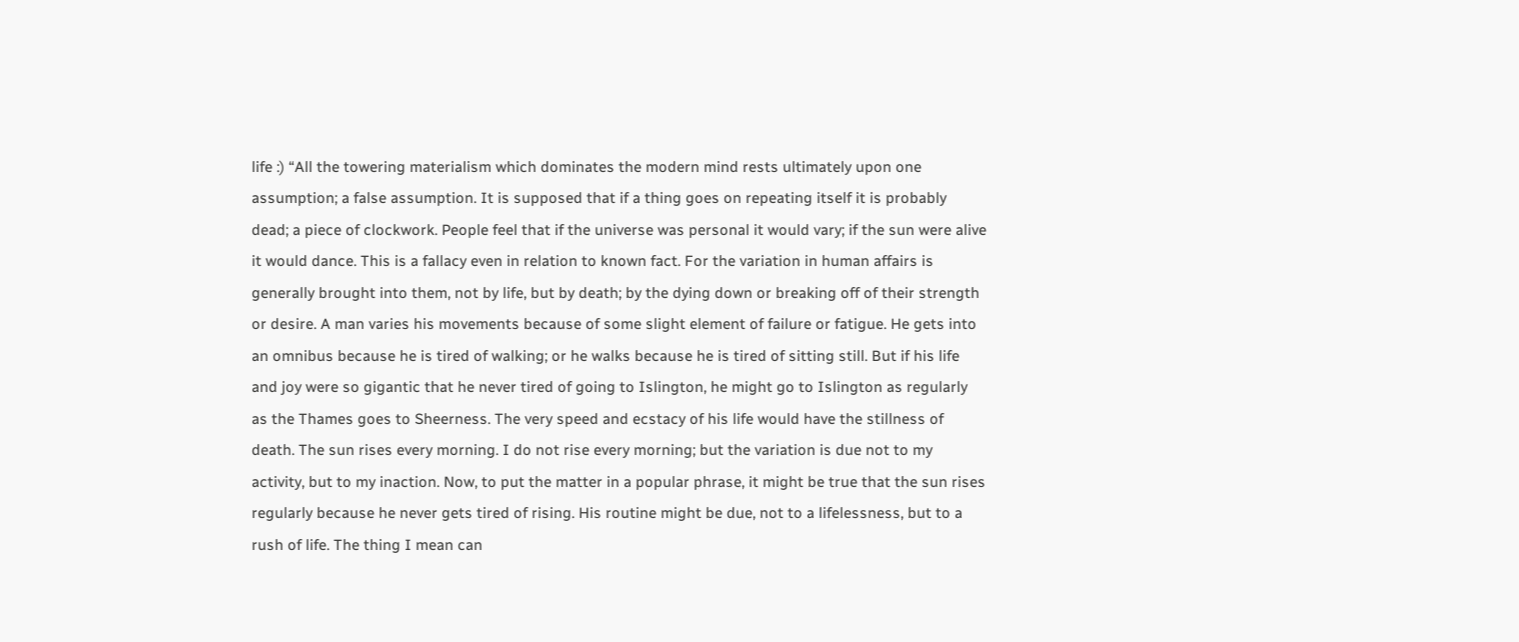life :) “All the towering materialism which dominates the modern mind rests ultimately upon one assumption; a false assumption. It is supposed that if a thing goes on repeating itself it is probably dead; a piece of clockwork. People feel that if the universe was personal it would vary; if the sun were alive it would dance. This is a fallacy even in relation to known fact. For the variation in human affairs is generally brought into them, not by life, but by death; by the dying down or breaking off of their strength or desire. A man varies his movements because of some slight element of failure or fatigue. He gets into an omnibus because he is tired of walking; or he walks because he is tired of sitting still. But if his life and joy were so gigantic that he never tired of going to Islington, he might go to Islington as regularly as the Thames goes to Sheerness. The very speed and ecstacy of his life would have the stillness of death. The sun rises every morning. I do not rise every morning; but the variation is due not to my activity, but to my inaction. Now, to put the matter in a popular phrase, it might be true that the sun rises regularly because he never gets tired of rising. His routine might be due, not to a lifelessness, but to a rush of life. The thing I mean can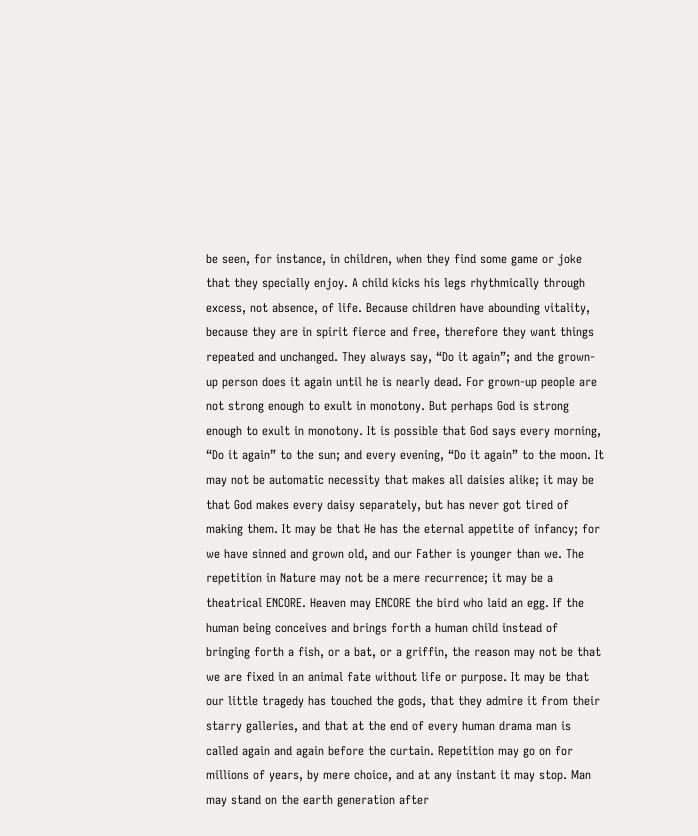be seen, for instance, in children, when they find some game or joke that they specially enjoy. A child kicks his legs rhythmically through excess, not absence, of life. Because children have abounding vitality, because they are in spirit fierce and free, therefore they want things repeated and unchanged. They always say, “Do it again”; and the grown-up person does it again until he is nearly dead. For grown-up people are not strong enough to exult in monotony. But perhaps God is strong enough to exult in monotony. It is possible that God says every morning, “Do it again” to the sun; and every evening, “Do it again” to the moon. It may not be automatic necessity that makes all daisies alike; it may be that God makes every daisy separately, but has never got tired of making them. It may be that He has the eternal appetite of infancy; for we have sinned and grown old, and our Father is younger than we. The repetition in Nature may not be a mere recurrence; it may be a theatrical ENCORE. Heaven may ENCORE the bird who laid an egg. If the human being conceives and brings forth a human child instead of bringing forth a fish, or a bat, or a griffin, the reason may not be that we are fixed in an animal fate without life or purpose. It may be that our little tragedy has touched the gods, that they admire it from their starry galleries, and that at the end of every human drama man is called again and again before the curtain. Repetition may go on for millions of years, by mere choice, and at any instant it may stop. Man may stand on the earth generation after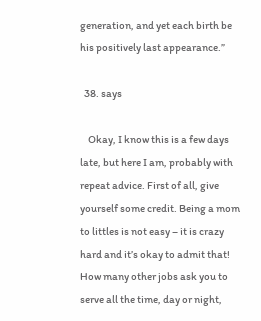generation, and yet each birth be his positively last appearance.”

  38. says

    Okay, I know this is a few days late, but here I am, probably with repeat advice. First of all, give yourself some credit. Being a mom to littles is not easy – it is crazy hard and it’s okay to admit that! How many other jobs ask you to serve all the time, day or night,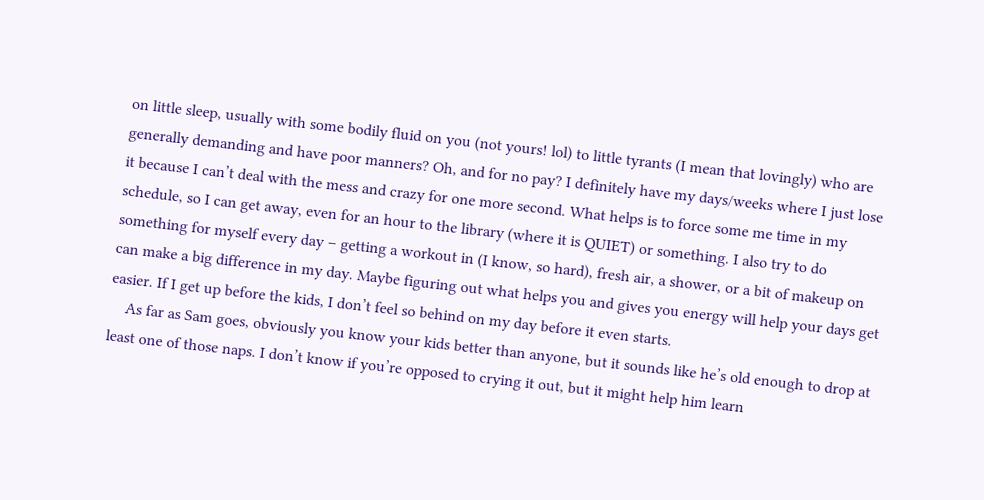on little sleep, usually with some bodily fluid on you (not yours! lol) to little tyrants (I mean that lovingly) who are generally demanding and have poor manners? Oh, and for no pay? I definitely have my days/weeks where I just lose it because I can’t deal with the mess and crazy for one more second. What helps is to force some me time in my schedule, so I can get away, even for an hour to the library (where it is QUIET) or something. I also try to do something for myself every day – getting a workout in (I know, so hard), fresh air, a shower, or a bit of makeup on can make a big difference in my day. Maybe figuring out what helps you and gives you energy will help your days get easier. If I get up before the kids, I don’t feel so behind on my day before it even starts.
    As far as Sam goes, obviously you know your kids better than anyone, but it sounds like he’s old enough to drop at least one of those naps. I don’t know if you’re opposed to crying it out, but it might help him learn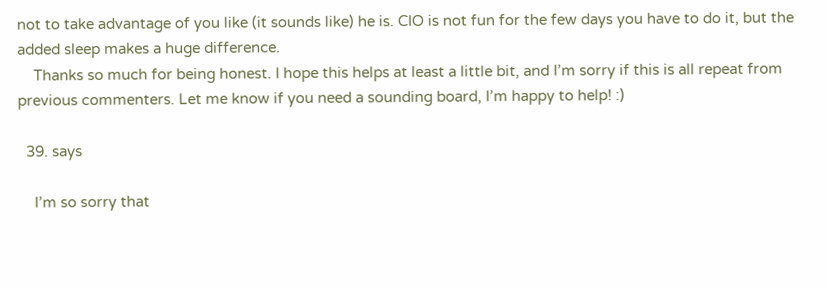not to take advantage of you like (it sounds like) he is. CIO is not fun for the few days you have to do it, but the added sleep makes a huge difference.
    Thanks so much for being honest. I hope this helps at least a little bit, and I’m sorry if this is all repeat from previous commenters. Let me know if you need a sounding board, I’m happy to help! :)

  39. says

    I’m so sorry that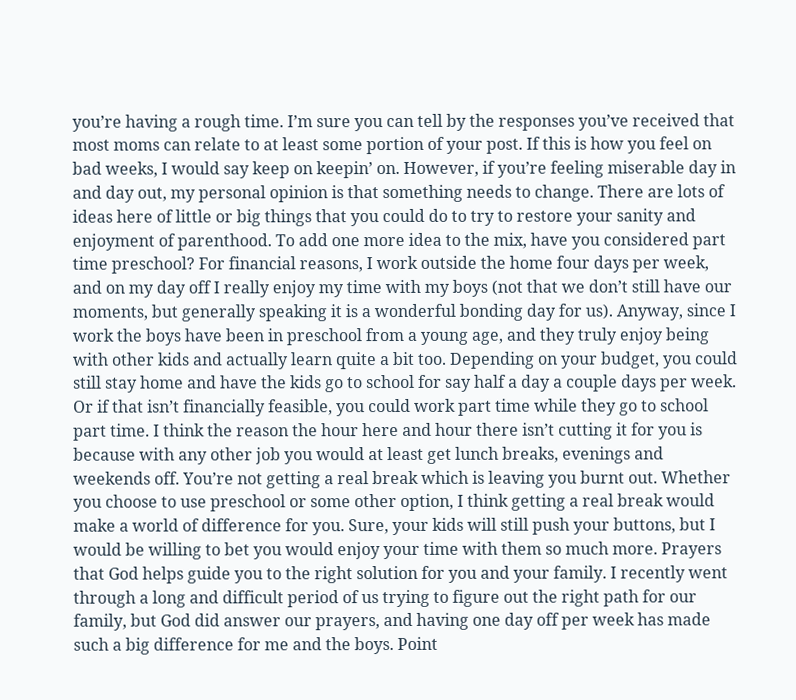you’re having a rough time. I’m sure you can tell by the responses you’ve received that most moms can relate to at least some portion of your post. If this is how you feel on bad weeks, I would say keep on keepin’ on. However, if you’re feeling miserable day in and day out, my personal opinion is that something needs to change. There are lots of ideas here of little or big things that you could do to try to restore your sanity and enjoyment of parenthood. To add one more idea to the mix, have you considered part time preschool? For financial reasons, I work outside the home four days per week, and on my day off I really enjoy my time with my boys (not that we don’t still have our moments, but generally speaking it is a wonderful bonding day for us). Anyway, since I work the boys have been in preschool from a young age, and they truly enjoy being with other kids and actually learn quite a bit too. Depending on your budget, you could still stay home and have the kids go to school for say half a day a couple days per week. Or if that isn’t financially feasible, you could work part time while they go to school part time. I think the reason the hour here and hour there isn’t cutting it for you is because with any other job you would at least get lunch breaks, evenings and weekends off. You’re not getting a real break which is leaving you burnt out. Whether you choose to use preschool or some other option, I think getting a real break would make a world of difference for you. Sure, your kids will still push your buttons, but I would be willing to bet you would enjoy your time with them so much more. Prayers that God helps guide you to the right solution for you and your family. I recently went through a long and difficult period of us trying to figure out the right path for our family, but God did answer our prayers, and having one day off per week has made such a big difference for me and the boys. Point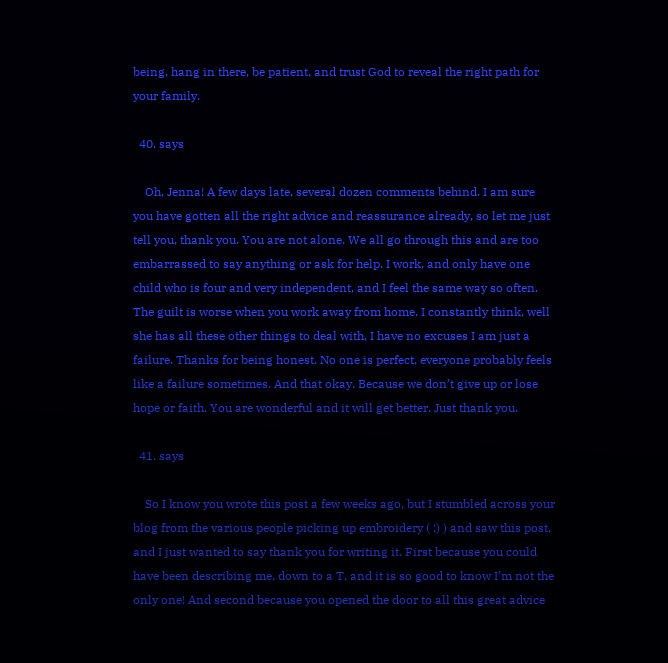being, hang in there, be patient, and trust God to reveal the right path for your family.

  40. says

    Oh, Jenna! A few days late, several dozen comments behind. I am sure you have gotten all the right advice and reassurance already, so let me just tell you, thank you. You are not alone. We all go through this and are too embarrassed to say anything or ask for help. I work, and only have one child who is four and very independent, and I feel the same way so often. The guilt is worse when you work away from home. I constantly think, well she has all these other things to deal with, I have no excuses I am just a failure. Thanks for being honest. No one is perfect, everyone probably feels like a failure sometimes. And that okay. Because we don’t give up or lose hope or faith. You are wonderful and it will get better. Just thank you.

  41. says

    So I know you wrote this post a few weeks ago, but I stumbled across your blog from the various people picking up embroidery ( :) ) and saw this post, and I just wanted to say thank you for writing it. First because you could have been describing me, down to a T, and it is so good to know I’m not the only one! And second because you opened the door to all this great advice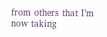from others that I’m now taking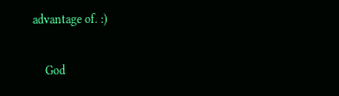advantage of. :)

    God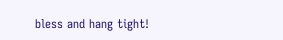bless and hang tight!